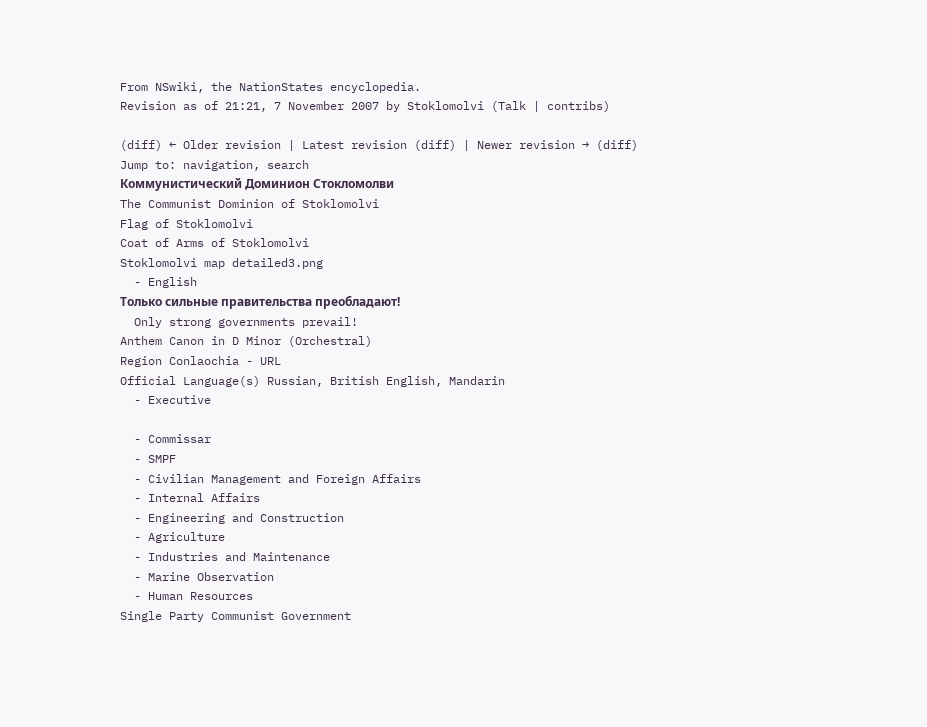From NSwiki, the NationStates encyclopedia.
Revision as of 21:21, 7 November 2007 by Stoklomolvi (Talk | contribs)

(diff) ← Older revision | Latest revision (diff) | Newer revision → (diff)
Jump to: navigation, search
Коммунистический Доминион Стокломолви
The Communist Dominion of Stoklomolvi
Flag of Stoklomolvi
Coat of Arms of Stoklomolvi
Stoklomolvi map detailed3.png
  - English
Только сильные правительства преобладают!
  Only strong governments prevail!
Anthem Canon in D Minor (Orchestral)
Region Conlaochia - URL
Official Language(s) Russian, British English, Mandarin
  - Executive

  - Commissar
  - SMPF
  - Civilian Management and Foreign Affairs
  - Internal Affairs
  - Engineering and Construction
  - Agriculture
  - Industries and Maintenance
  - Marine Observation
  - Human Resources
Single Party Communist Government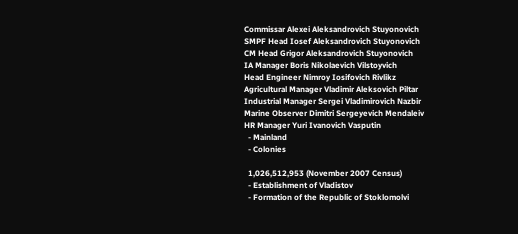Commissar Alexei Aleksandrovich Stuyonovich
SMPF Head Iosef Aleksandrovich Stuyonovich
CM Head Grigor Aleksandrovich Stuyonovich
IA Manager Boris Nikolaevich Vilstoyvich
Head Engineer Nimroy Iosifovich Rivlikz
Agricultural Manager Vladimir Aleksovich Piltar
Industrial Manager Sergei Vladimirovich Nazbir
Marine Observer Dimitri Sergeyevich Mendaleiv
HR Manager Yuri Ivanovich Vasputin
  - Mainland
  - Colonies

  1,026,512,953 (November 2007 Census)
  - Establishment of Vladistov
  - Formation of the Republic of Stoklomolvi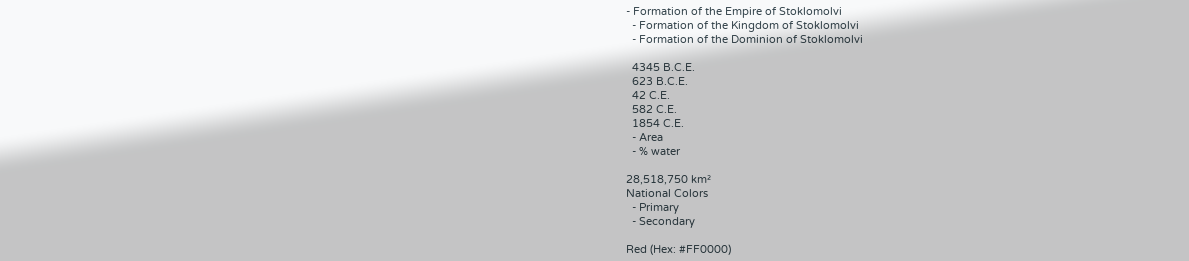- Formation of the Empire of Stoklomolvi
  - Formation of the Kingdom of Stoklomolvi
  - Formation of the Dominion of Stoklomolvi

  4345 B.C.E.
  623 B.C.E.
  42 C.E.
  582 C.E.
  1854 C.E.
  - Area
  - % water

28,518,750 km²
National Colors
  - Primary
  - Secondary

Red (Hex: #FF0000)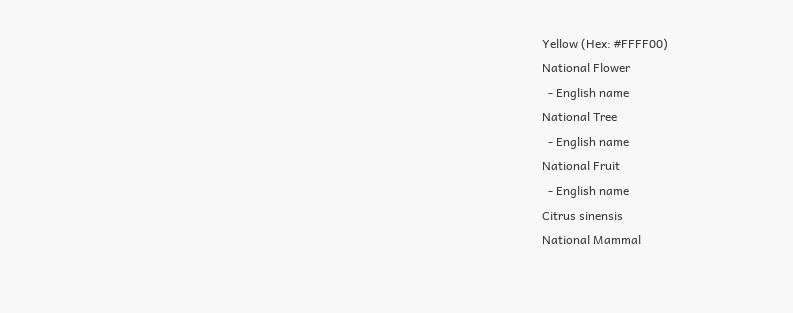Yellow (Hex: #FFFF00)
National Flower
  - English name
National Tree
  - English name
National Fruit
  - English name
Citrus sinensis
National Mammal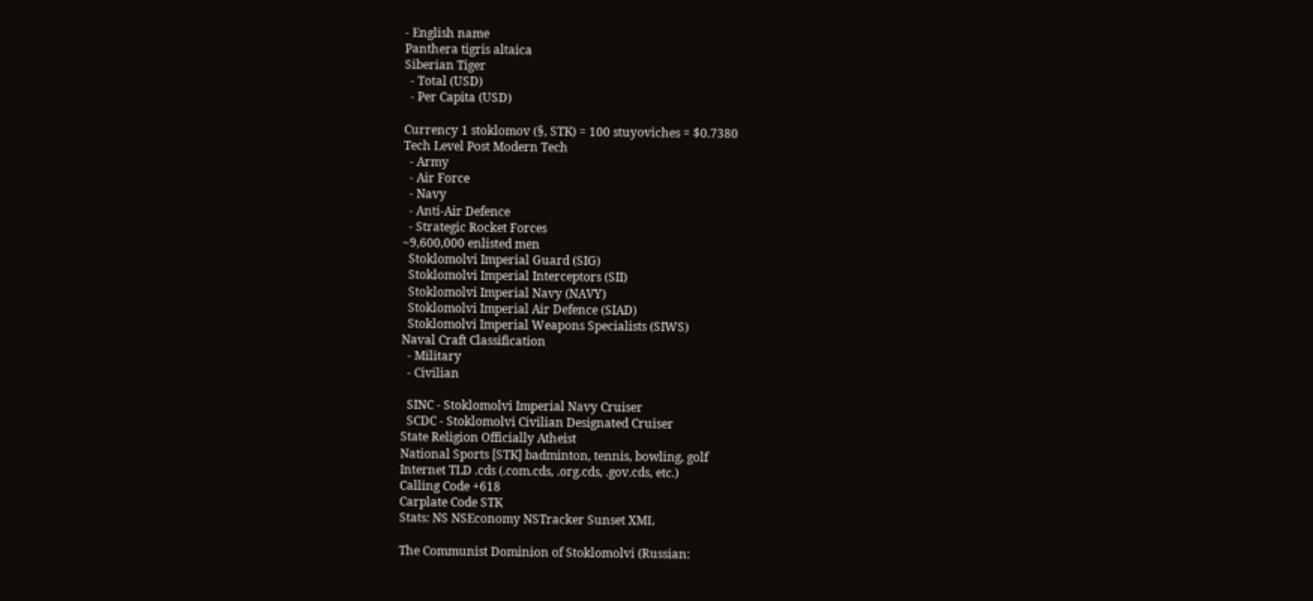- English name
Panthera tigris altaica
Siberian Tiger
  - Total (USD)
  - Per Capita (USD)

Currency 1 stoklomov (§, STK) = 100 stuyoviches = $0.7380
Tech Level Post Modern Tech
  - Army
  - Air Force
  - Navy
  - Anti-Air Defence
  - Strategic Rocket Forces
~9,600,000 enlisted men
  Stoklomolvi Imperial Guard (SIG)
  Stoklomolvi Imperial Interceptors (SII)
  Stoklomolvi Imperial Navy (NAVY)
  Stoklomolvi Imperial Air Defence (SIAD)
  Stoklomolvi Imperial Weapons Specialists (SIWS)
Naval Craft Classification
  - Military
  - Civilian

  SINC - Stoklomolvi Imperial Navy Cruiser
  SCDC - Stoklomolvi Civilian Designated Cruiser
State Religion Officially Atheist
National Sports [STK] badminton, tennis, bowling, golf
Internet TLD .cds (.com.cds, .org.cds, .gov.cds, etc.)
Calling Code +618
Carplate Code STK
Stats: NS NSEconomy NSTracker Sunset XML

The Communist Dominion of Stoklomolvi (Russian: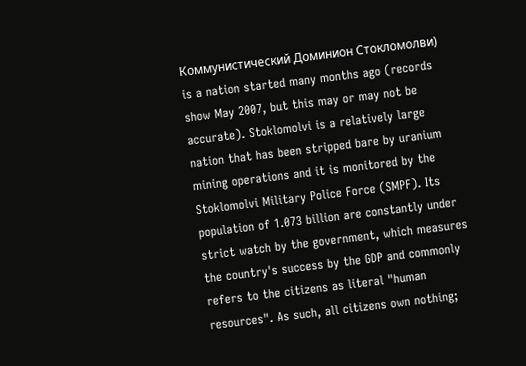Коммунистический Доминион Стокломолви) is a nation started many months ago (records show May 2007, but this may or may not be accurate). Stoklomolvi is a relatively large nation that has been stripped bare by uranium mining operations and it is monitored by the Stoklomolvi Military Police Force (SMPF). Its population of 1.073 billion are constantly under strict watch by the government, which measures the country's success by the GDP and commonly refers to the citizens as literal "human resources". As such, all citizens own nothing;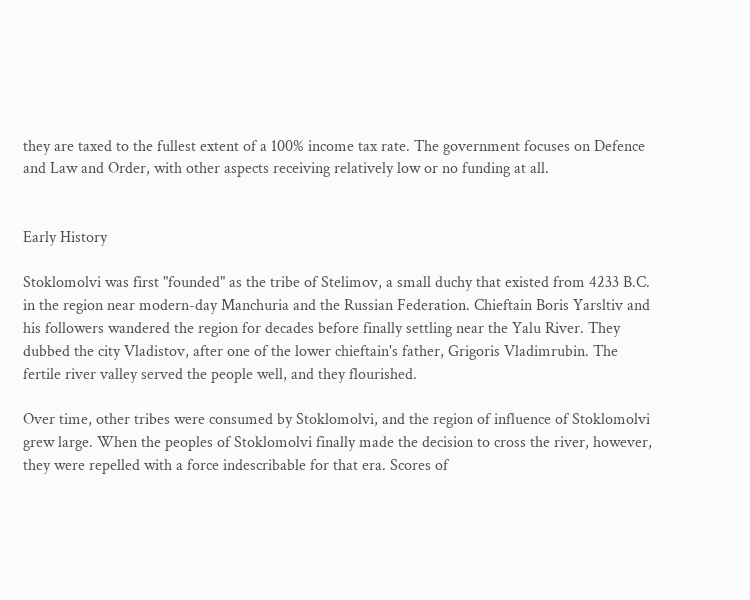they are taxed to the fullest extent of a 100% income tax rate. The government focuses on Defence and Law and Order, with other aspects receiving relatively low or no funding at all.


Early History

Stoklomolvi was first "founded" as the tribe of Stelimov, a small duchy that existed from 4233 B.C. in the region near modern-day Manchuria and the Russian Federation. Chieftain Boris Yarsltiv and his followers wandered the region for decades before finally settling near the Yalu River. They dubbed the city Vladistov, after one of the lower chieftain's father, Grigoris Vladimrubin. The fertile river valley served the people well, and they flourished.

Over time, other tribes were consumed by Stoklomolvi, and the region of influence of Stoklomolvi grew large. When the peoples of Stoklomolvi finally made the decision to cross the river, however, they were repelled with a force indescribable for that era. Scores of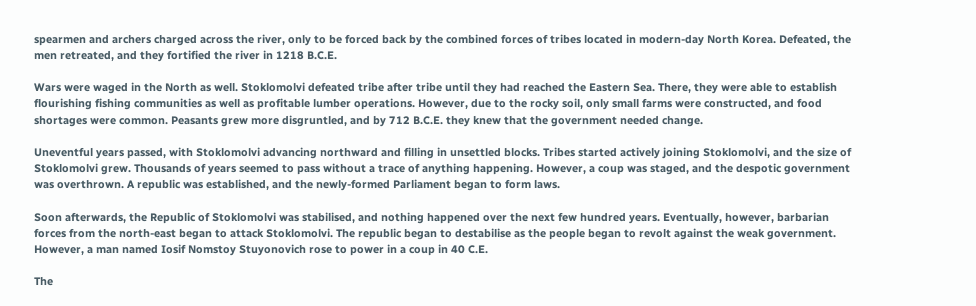spearmen and archers charged across the river, only to be forced back by the combined forces of tribes located in modern-day North Korea. Defeated, the men retreated, and they fortified the river in 1218 B.C.E.

Wars were waged in the North as well. Stoklomolvi defeated tribe after tribe until they had reached the Eastern Sea. There, they were able to establish flourishing fishing communities as well as profitable lumber operations. However, due to the rocky soil, only small farms were constructed, and food shortages were common. Peasants grew more disgruntled, and by 712 B.C.E. they knew that the government needed change.

Uneventful years passed, with Stoklomolvi advancing northward and filling in unsettled blocks. Tribes started actively joining Stoklomolvi, and the size of Stoklomolvi grew. Thousands of years seemed to pass without a trace of anything happening. However, a coup was staged, and the despotic government was overthrown. A republic was established, and the newly-formed Parliament began to form laws.

Soon afterwards, the Republic of Stoklomolvi was stabilised, and nothing happened over the next few hundred years. Eventually, however, barbarian forces from the north-east began to attack Stoklomolvi. The republic began to destabilise as the people began to revolt against the weak government. However, a man named Iosif Nomstoy Stuyonovich rose to power in a coup in 40 C.E.

The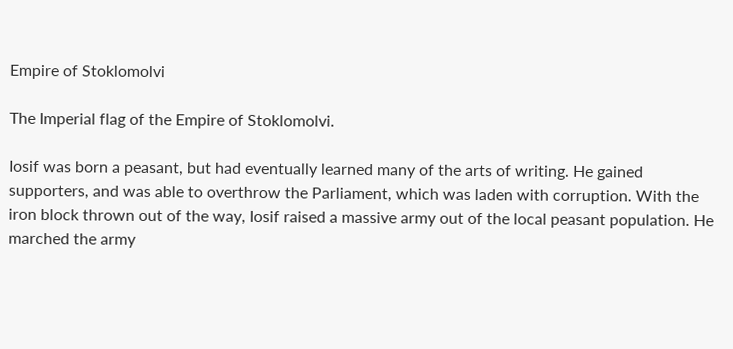Empire of Stoklomolvi

The Imperial flag of the Empire of Stoklomolvi.

Iosif was born a peasant, but had eventually learned many of the arts of writing. He gained supporters, and was able to overthrow the Parliament, which was laden with corruption. With the iron block thrown out of the way, Iosif raised a massive army out of the local peasant population. He marched the army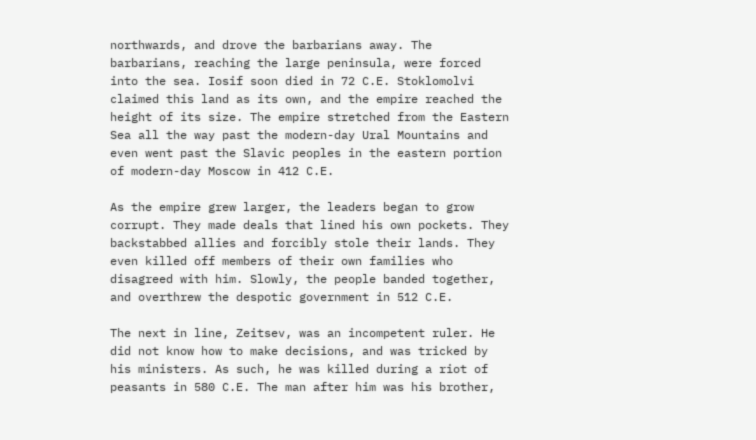northwards, and drove the barbarians away. The barbarians, reaching the large peninsula, were forced into the sea. Iosif soon died in 72 C.E. Stoklomolvi claimed this land as its own, and the empire reached the height of its size. The empire stretched from the Eastern Sea all the way past the modern-day Ural Mountains and even went past the Slavic peoples in the eastern portion of modern-day Moscow in 412 C.E.

As the empire grew larger, the leaders began to grow corrupt. They made deals that lined his own pockets. They backstabbed allies and forcibly stole their lands. They even killed off members of their own families who disagreed with him. Slowly, the people banded together, and overthrew the despotic government in 512 C.E.

The next in line, Zeitsev, was an incompetent ruler. He did not know how to make decisions, and was tricked by his ministers. As such, he was killed during a riot of peasants in 580 C.E. The man after him was his brother,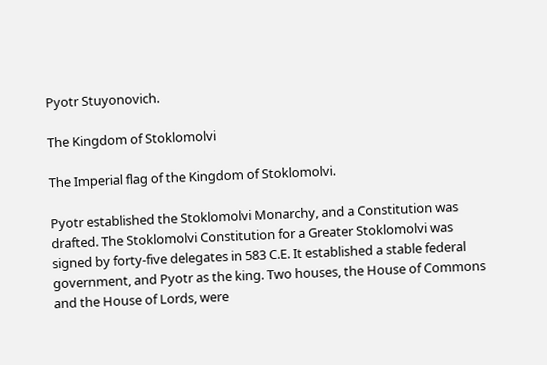Pyotr Stuyonovich.

The Kingdom of Stoklomolvi

The Imperial flag of the Kingdom of Stoklomolvi.

Pyotr established the Stoklomolvi Monarchy, and a Constitution was drafted. The Stoklomolvi Constitution for a Greater Stoklomolvi was signed by forty-five delegates in 583 C.E. It established a stable federal government, and Pyotr as the king. Two houses, the House of Commons and the House of Lords, were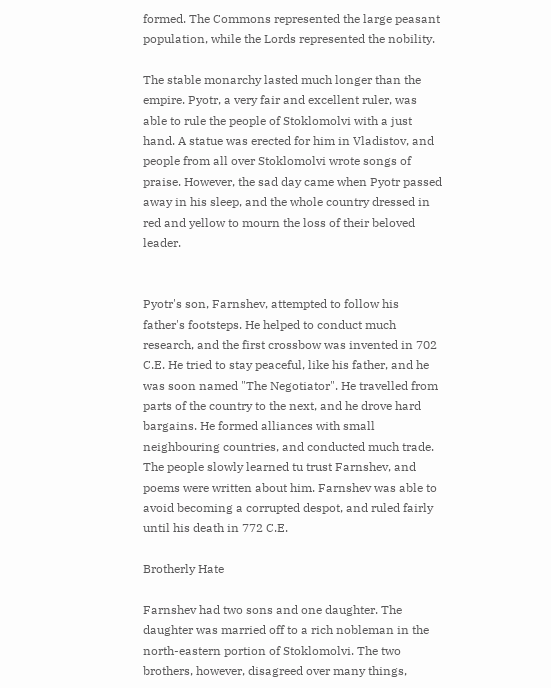formed. The Commons represented the large peasant population, while the Lords represented the nobility.

The stable monarchy lasted much longer than the empire. Pyotr, a very fair and excellent ruler, was able to rule the people of Stoklomolvi with a just hand. A statue was erected for him in Vladistov, and people from all over Stoklomolvi wrote songs of praise. However, the sad day came when Pyotr passed away in his sleep, and the whole country dressed in red and yellow to mourn the loss of their beloved leader.


Pyotr's son, Farnshev, attempted to follow his father's footsteps. He helped to conduct much research, and the first crossbow was invented in 702 C.E. He tried to stay peaceful, like his father, and he was soon named "The Negotiator". He travelled from parts of the country to the next, and he drove hard bargains. He formed alliances with small neighbouring countries, and conducted much trade. The people slowly learned tu trust Farnshev, and poems were written about him. Farnshev was able to avoid becoming a corrupted despot, and ruled fairly until his death in 772 C.E.

Brotherly Hate

Farnshev had two sons and one daughter. The daughter was married off to a rich nobleman in the north-eastern portion of Stoklomolvi. The two brothers, however, disagreed over many things,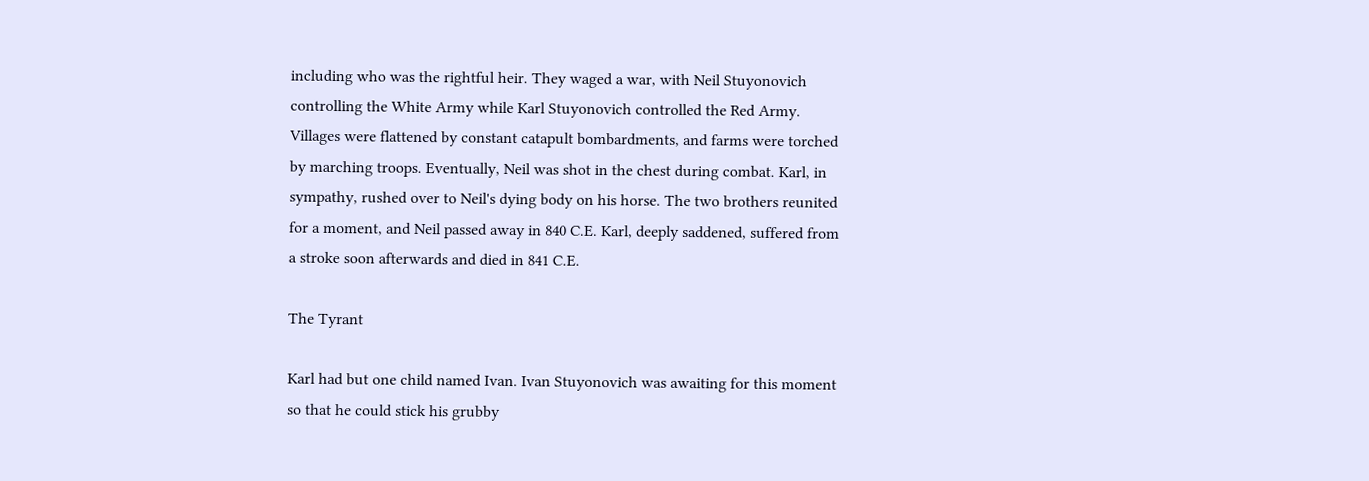including who was the rightful heir. They waged a war, with Neil Stuyonovich controlling the White Army while Karl Stuyonovich controlled the Red Army. Villages were flattened by constant catapult bombardments, and farms were torched by marching troops. Eventually, Neil was shot in the chest during combat. Karl, in sympathy, rushed over to Neil's dying body on his horse. The two brothers reunited for a moment, and Neil passed away in 840 C.E. Karl, deeply saddened, suffered from a stroke soon afterwards and died in 841 C.E.

The Tyrant

Karl had but one child named Ivan. Ivan Stuyonovich was awaiting for this moment so that he could stick his grubby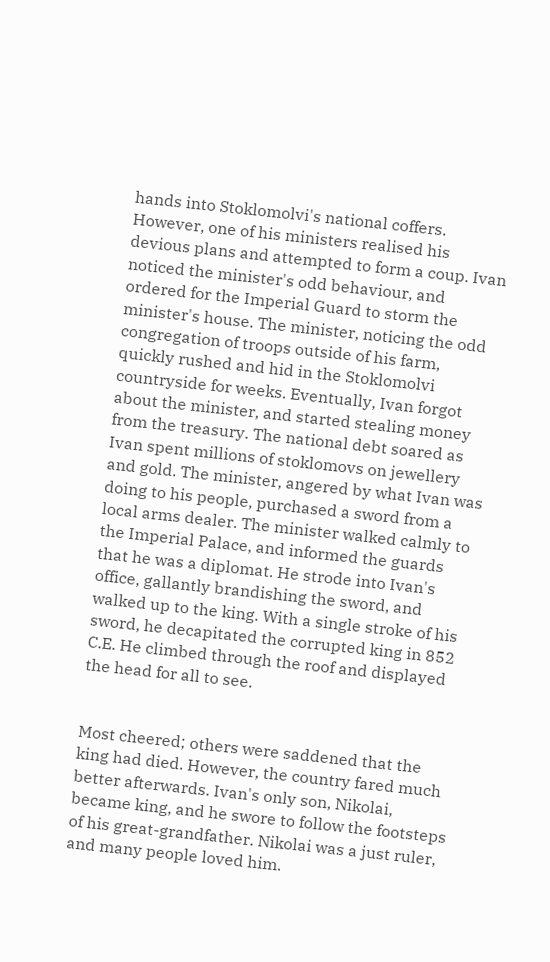hands into Stoklomolvi's national coffers. However, one of his ministers realised his devious plans and attempted to form a coup. Ivan noticed the minister's odd behaviour, and ordered for the Imperial Guard to storm the minister's house. The minister, noticing the odd congregation of troops outside of his farm, quickly rushed and hid in the Stoklomolvi countryside for weeks. Eventually, Ivan forgot about the minister, and started stealing money from the treasury. The national debt soared as Ivan spent millions of stoklomovs on jewellery and gold. The minister, angered by what Ivan was doing to his people, purchased a sword from a local arms dealer. The minister walked calmly to the Imperial Palace, and informed the guards that he was a diplomat. He strode into Ivan's office, gallantly brandishing the sword, and walked up to the king. With a single stroke of his sword, he decapitated the corrupted king in 852 C.E. He climbed through the roof and displayed the head for all to see.


Most cheered; others were saddened that the king had died. However, the country fared much better afterwards. Ivan's only son, Nikolai, became king, and he swore to follow the footsteps of his great-grandfather. Nikolai was a just ruler, and many people loved him.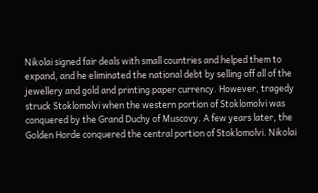Nikolai signed fair deals with small countries and helped them to expand, and he eliminated the national debt by selling off all of the jewellery and gold and printing paper currency. However, tragedy struck Stoklomolvi when the western portion of Stoklomolvi was conquered by the Grand Duchy of Muscovy. A few years later, the Golden Horde conquered the central portion of Stoklomolvi. Nikolai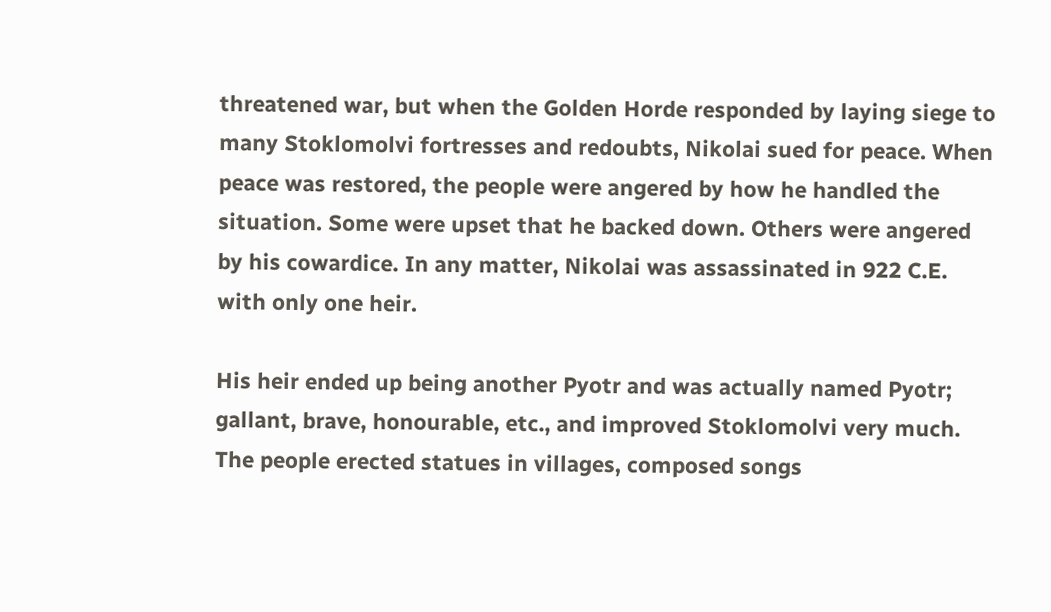threatened war, but when the Golden Horde responded by laying siege to many Stoklomolvi fortresses and redoubts, Nikolai sued for peace. When peace was restored, the people were angered by how he handled the situation. Some were upset that he backed down. Others were angered by his cowardice. In any matter, Nikolai was assassinated in 922 C.E. with only one heir.

His heir ended up being another Pyotr and was actually named Pyotr; gallant, brave, honourable, etc., and improved Stoklomolvi very much. The people erected statues in villages, composed songs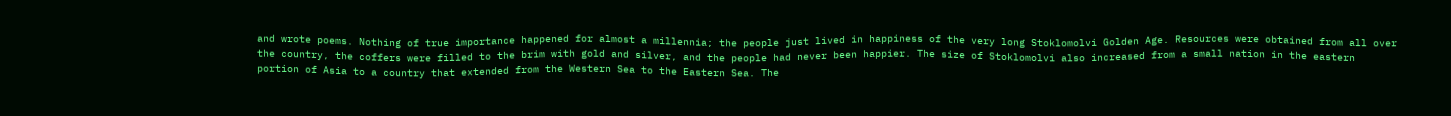and wrote poems. Nothing of true importance happened for almost a millennia; the people just lived in happiness of the very long Stoklomolvi Golden Age. Resources were obtained from all over the country, the coffers were filled to the brim with gold and silver, and the people had never been happier. The size of Stoklomolvi also increased from a small nation in the eastern portion of Asia to a country that extended from the Western Sea to the Eastern Sea. The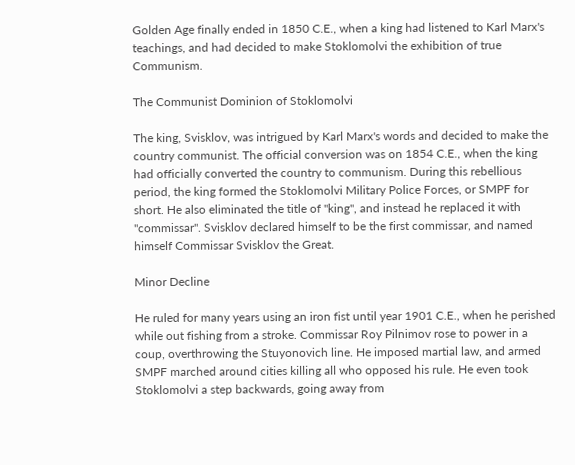Golden Age finally ended in 1850 C.E., when a king had listened to Karl Marx's teachings, and had decided to make Stoklomolvi the exhibition of true Communism.

The Communist Dominion of Stoklomolvi

The king, Svisklov, was intrigued by Karl Marx's words and decided to make the country communist. The official conversion was on 1854 C.E., when the king had officially converted the country to communism. During this rebellious period, the king formed the Stoklomolvi Military Police Forces, or SMPF for short. He also eliminated the title of "king", and instead he replaced it with "commissar". Svisklov declared himself to be the first commissar, and named himself Commissar Svisklov the Great.

Minor Decline

He ruled for many years using an iron fist until year 1901 C.E., when he perished while out fishing from a stroke. Commissar Roy Pilnimov rose to power in a coup, overthrowing the Stuyonovich line. He imposed martial law, and armed SMPF marched around cities killing all who opposed his rule. He even took Stoklomolvi a step backwards, going away from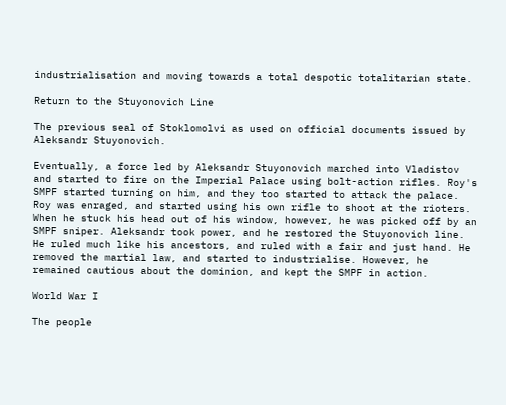industrialisation and moving towards a total despotic totalitarian state.

Return to the Stuyonovich Line

The previous seal of Stoklomolvi as used on official documents issued by Aleksandr Stuyonovich.

Eventually, a force led by Aleksandr Stuyonovich marched into Vladistov and started to fire on the Imperial Palace using bolt-action rifles. Roy's SMPF started turning on him, and they too started to attack the palace. Roy was enraged, and started using his own rifle to shoot at the rioters. When he stuck his head out of his window, however, he was picked off by an SMPF sniper. Aleksandr took power, and he restored the Stuyonovich line. He ruled much like his ancestors, and ruled with a fair and just hand. He removed the martial law, and started to industrialise. However, he remained cautious about the dominion, and kept the SMPF in action.

World War I

The people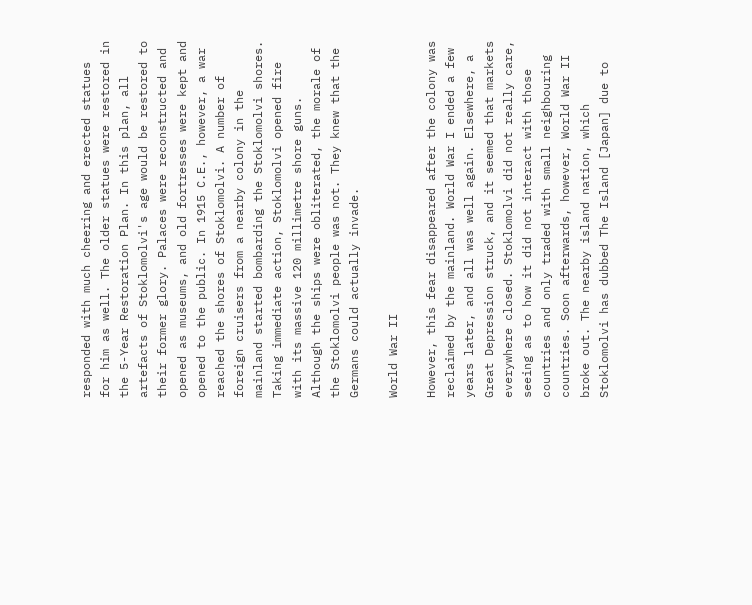responded with much cheering and erected statues for him as well. The older statues were restored in the 5-Year Restoration Plan. In this plan, all artefacts of Stoklomolvi's age would be restored to their former glory. Palaces were reconstructed and opened as museums, and old fortresses were kept and opened to the public. In 1915 C.E., however, a war reached the shores of Stoklomolvi. A number of foreign cruisers from a nearby colony in the mainland started bombarding the Stoklomolvi shores. Taking immediate action, Stoklomolvi opened fire with its massive 120 millimetre shore guns. Although the ships were obliterated, the morale of the Stoklomolvi people was not. They knew that the Germans could actually invade.

World War II

However, this fear disappeared after the colony was reclaimed by the mainland. World War I ended a few years later, and all was well again. Elsewhere, a Great Depression struck, and it seemed that markets everywhere closed. Stoklomolvi did not really care, seeing as to how it did not interact with those countries and only traded with small neighbouring countries. Soon afterwards, however, World War II broke out. The nearby island nation, which Stoklomolvi has dubbed The Island [Japan] due to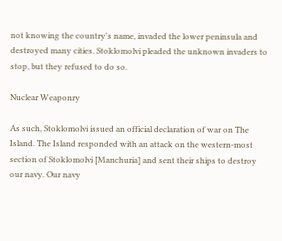not knowing the country's name, invaded the lower peninsula and destroyed many cities. Stoklomolvi pleaded the unknown invaders to stop, but they refused to do so.

Nuclear Weaponry

As such, Stoklomolvi issued an official declaration of war on The Island. The Island responded with an attack on the western-most section of Stoklomolvi [Manchuria] and sent their ships to destroy our navy. Our navy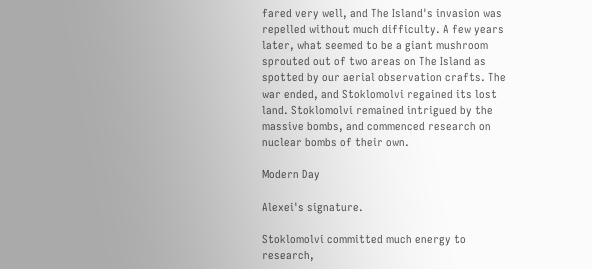fared very well, and The Island's invasion was repelled without much difficulty. A few years later, what seemed to be a giant mushroom sprouted out of two areas on The Island as spotted by our aerial observation crafts. The war ended, and Stoklomolvi regained its lost land. Stoklomolvi remained intrigued by the massive bombs, and commenced research on nuclear bombs of their own.

Modern Day

Alexei's signature.

Stoklomolvi committed much energy to research,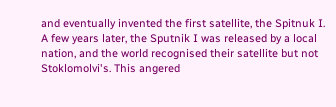and eventually invented the first satellite, the Spitnuk I. A few years later, the Sputnik I was released by a local nation, and the world recognised their satellite but not Stoklomolvi's. This angered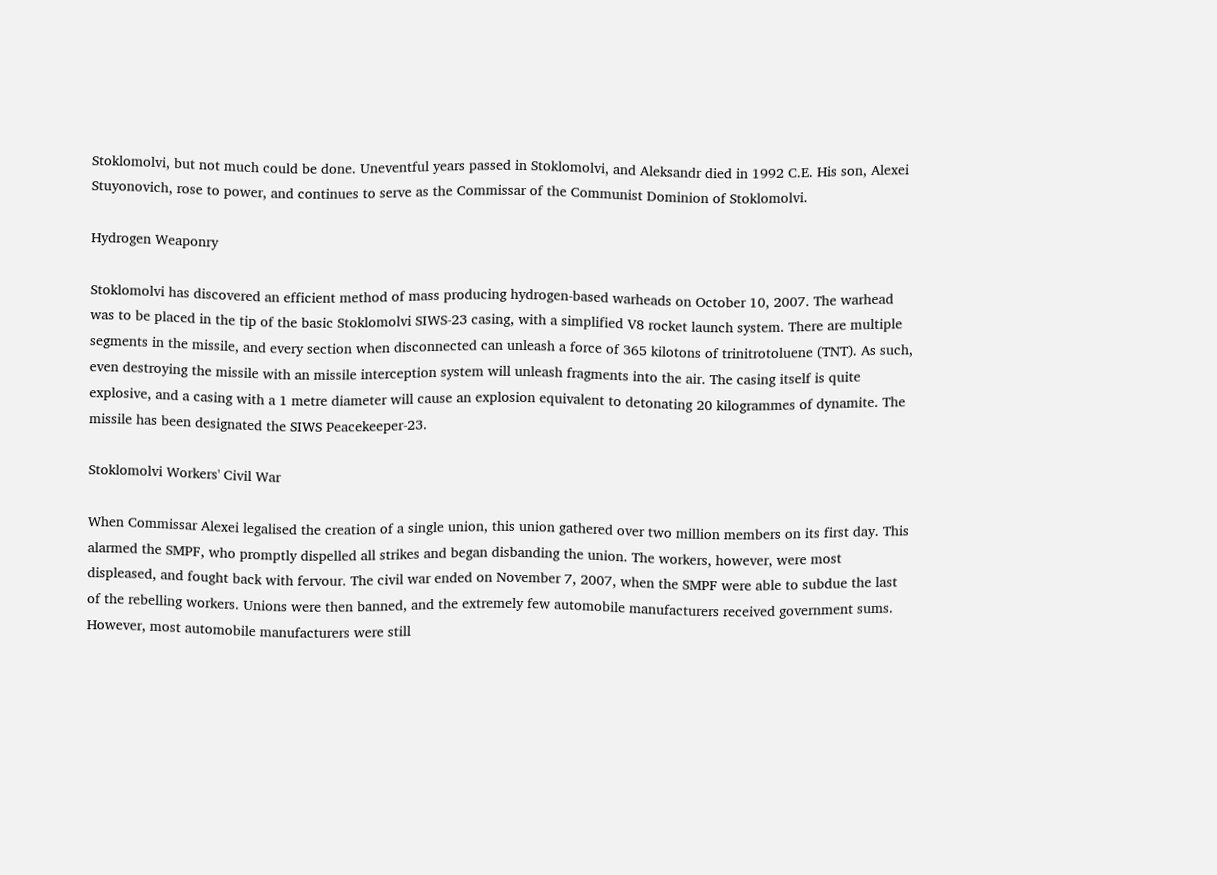Stoklomolvi, but not much could be done. Uneventful years passed in Stoklomolvi, and Aleksandr died in 1992 C.E. His son, Alexei Stuyonovich, rose to power, and continues to serve as the Commissar of the Communist Dominion of Stoklomolvi.

Hydrogen Weaponry

Stoklomolvi has discovered an efficient method of mass producing hydrogen-based warheads on October 10, 2007. The warhead was to be placed in the tip of the basic Stoklomolvi SIWS-23 casing, with a simplified V8 rocket launch system. There are multiple segments in the missile, and every section when disconnected can unleash a force of 365 kilotons of trinitrotoluene (TNT). As such, even destroying the missile with an missile interception system will unleash fragments into the air. The casing itself is quite explosive, and a casing with a 1 metre diameter will cause an explosion equivalent to detonating 20 kilogrammes of dynamite. The missile has been designated the SIWS Peacekeeper-23.

Stoklomolvi Workers' Civil War

When Commissar Alexei legalised the creation of a single union, this union gathered over two million members on its first day. This alarmed the SMPF, who promptly dispelled all strikes and began disbanding the union. The workers, however, were most displeased, and fought back with fervour. The civil war ended on November 7, 2007, when the SMPF were able to subdue the last of the rebelling workers. Unions were then banned, and the extremely few automobile manufacturers received government sums. However, most automobile manufacturers were still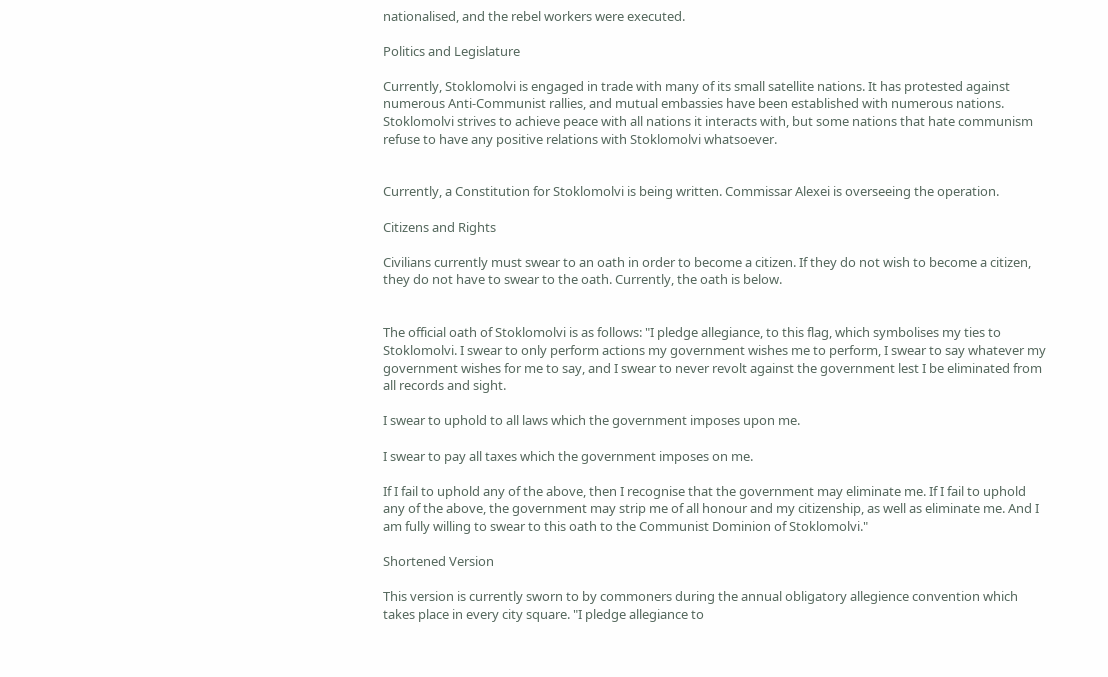nationalised, and the rebel workers were executed.

Politics and Legislature

Currently, Stoklomolvi is engaged in trade with many of its small satellite nations. It has protested against numerous Anti-Communist rallies, and mutual embassies have been established with numerous nations. Stoklomolvi strives to achieve peace with all nations it interacts with, but some nations that hate communism refuse to have any positive relations with Stoklomolvi whatsoever.


Currently, a Constitution for Stoklomolvi is being written. Commissar Alexei is overseeing the operation.

Citizens and Rights

Civilians currently must swear to an oath in order to become a citizen. If they do not wish to become a citizen, they do not have to swear to the oath. Currently, the oath is below.


The official oath of Stoklomolvi is as follows: "I pledge allegiance, to this flag, which symbolises my ties to Stoklomolvi. I swear to only perform actions my government wishes me to perform, I swear to say whatever my government wishes for me to say, and I swear to never revolt against the government lest I be eliminated from all records and sight.

I swear to uphold to all laws which the government imposes upon me.

I swear to pay all taxes which the government imposes on me.

If I fail to uphold any of the above, then I recognise that the government may eliminate me. If I fail to uphold any of the above, the government may strip me of all honour and my citizenship, as well as eliminate me. And I am fully willing to swear to this oath to the Communist Dominion of Stoklomolvi."

Shortened Version

This version is currently sworn to by commoners during the annual obligatory allegience convention which takes place in every city square. "I pledge allegiance to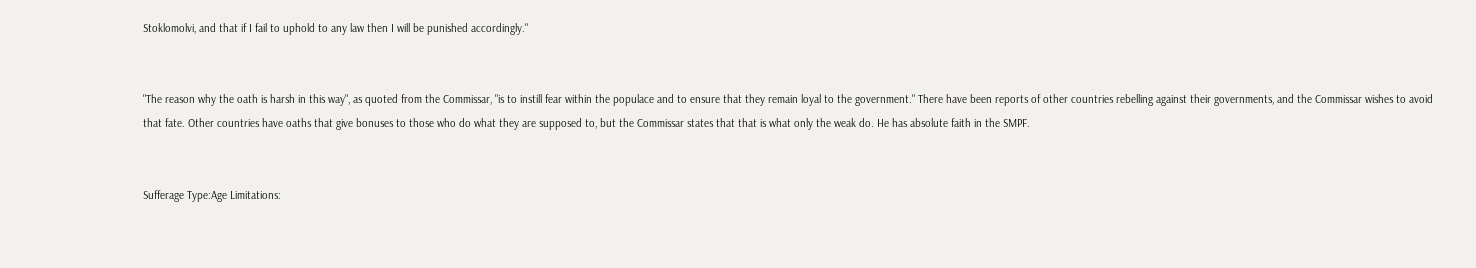Stoklomolvi, and that if I fail to uphold to any law then I will be punished accordingly."


"The reason why the oath is harsh in this way", as quoted from the Commissar, "is to instill fear within the populace and to ensure that they remain loyal to the government." There have been reports of other countries rebelling against their governments, and the Commissar wishes to avoid that fate. Other countries have oaths that give bonuses to those who do what they are supposed to, but the Commissar states that that is what only the weak do. He has absolute faith in the SMPF.


Sufferage Type:Age Limitations: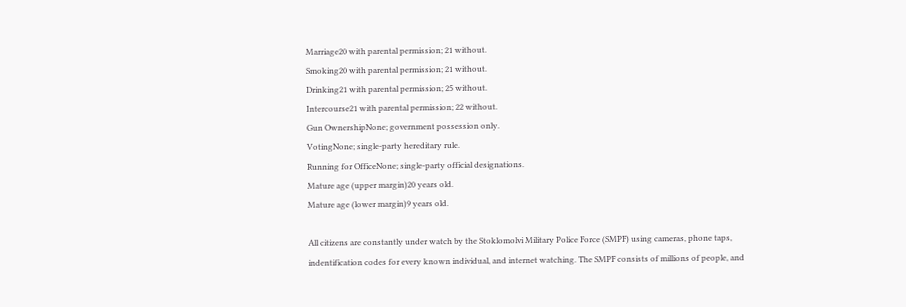Marriage20 with parental permission; 21 without.
Smoking20 with parental permission; 21 without.
Drinking21 with parental permission; 25 without.
Intercourse21 with parental permission; 22 without.
Gun OwnershipNone; government possession only.
VotingNone; single-party hereditary rule.
Running for OfficeNone; single-party official designations.
Mature age (upper margin)20 years old.
Mature age (lower margin)9 years old.

All citizens are constantly under watch by the Stoklomolvi Military Police Force (SMPF) using cameras, phone taps, indentification codes for every known individual, and internet watching. The SMPF consists of millions of people, and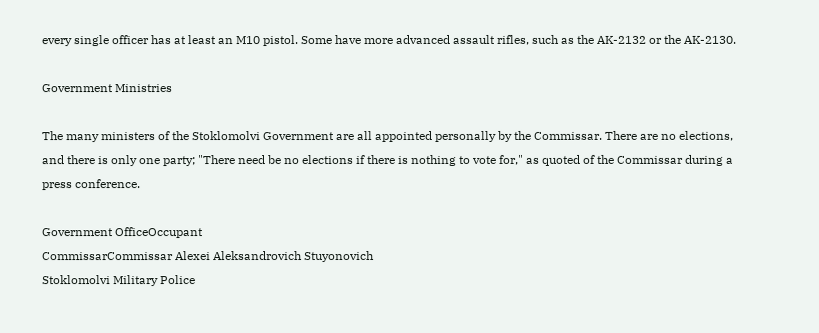every single officer has at least an M10 pistol. Some have more advanced assault rifles, such as the AK-2132 or the AK-2130.

Government Ministries

The many ministers of the Stoklomolvi Government are all appointed personally by the Commissar. There are no elections, and there is only one party; "There need be no elections if there is nothing to vote for," as quoted of the Commissar during a press conference.

Government OfficeOccupant
CommissarCommissar Alexei Aleksandrovich Stuyonovich
Stoklomolvi Military Police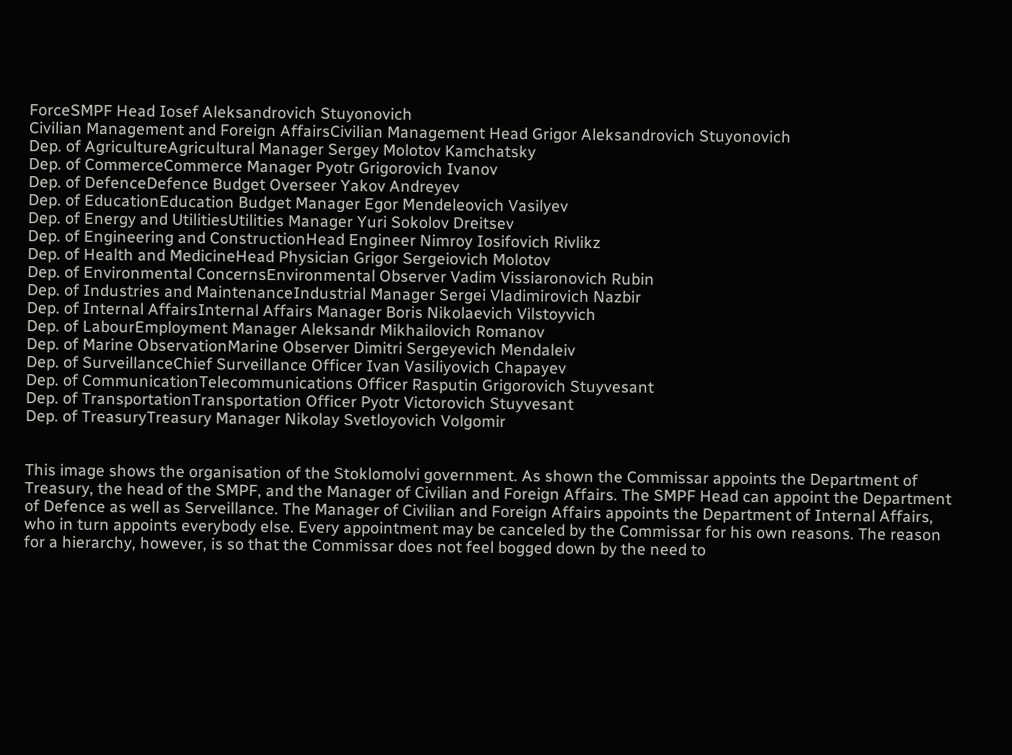ForceSMPF Head Iosef Aleksandrovich Stuyonovich
Civilian Management and Foreign AffairsCivilian Management Head Grigor Aleksandrovich Stuyonovich
Dep. of AgricultureAgricultural Manager Sergey Molotov Kamchatsky
Dep. of CommerceCommerce Manager Pyotr Grigorovich Ivanov
Dep. of DefenceDefence Budget Overseer Yakov Andreyev
Dep. of EducationEducation Budget Manager Egor Mendeleovich Vasilyev
Dep. of Energy and UtilitiesUtilities Manager Yuri Sokolov Dreitsev
Dep. of Engineering and ConstructionHead Engineer Nimroy Iosifovich Rivlikz
Dep. of Health and MedicineHead Physician Grigor Sergeiovich Molotov
Dep. of Environmental ConcernsEnvironmental Observer Vadim Vissiaronovich Rubin
Dep. of Industries and MaintenanceIndustrial Manager Sergei Vladimirovich Nazbir
Dep. of Internal AffairsInternal Affairs Manager Boris Nikolaevich Vilstoyvich
Dep. of LabourEmployment Manager Aleksandr Mikhailovich Romanov
Dep. of Marine ObservationMarine Observer Dimitri Sergeyevich Mendaleiv
Dep. of SurveillanceChief Surveillance Officer Ivan Vasiliyovich Chapayev
Dep. of CommunicationTelecommunications Officer Rasputin Grigorovich Stuyvesant
Dep. of TransportationTransportation Officer Pyotr Victorovich Stuyvesant
Dep. of TreasuryTreasury Manager Nikolay Svetloyovich Volgomir


This image shows the organisation of the Stoklomolvi government. As shown the Commissar appoints the Department of Treasury, the head of the SMPF, and the Manager of Civilian and Foreign Affairs. The SMPF Head can appoint the Department of Defence as well as Serveillance. The Manager of Civilian and Foreign Affairs appoints the Department of Internal Affairs, who in turn appoints everybody else. Every appointment may be canceled by the Commissar for his own reasons. The reason for a hierarchy, however, is so that the Commissar does not feel bogged down by the need to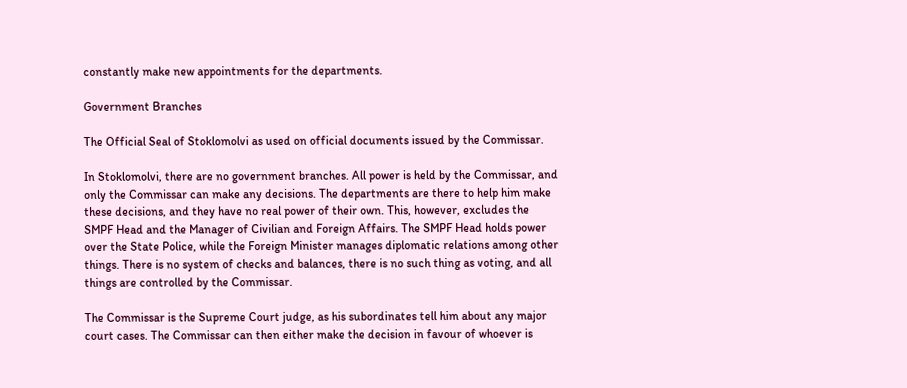constantly make new appointments for the departments.

Government Branches

The Official Seal of Stoklomolvi as used on official documents issued by the Commissar.

In Stoklomolvi, there are no government branches. All power is held by the Commissar, and only the Commissar can make any decisions. The departments are there to help him make these decisions, and they have no real power of their own. This, however, excludes the SMPF Head and the Manager of Civilian and Foreign Affairs. The SMPF Head holds power over the State Police, while the Foreign Minister manages diplomatic relations among other things. There is no system of checks and balances, there is no such thing as voting, and all things are controlled by the Commissar.

The Commissar is the Supreme Court judge, as his subordinates tell him about any major court cases. The Commissar can then either make the decision in favour of whoever is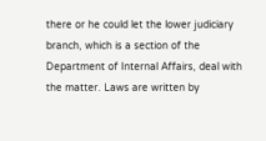there or he could let the lower judiciary branch, which is a section of the Department of Internal Affairs, deal with the matter. Laws are written by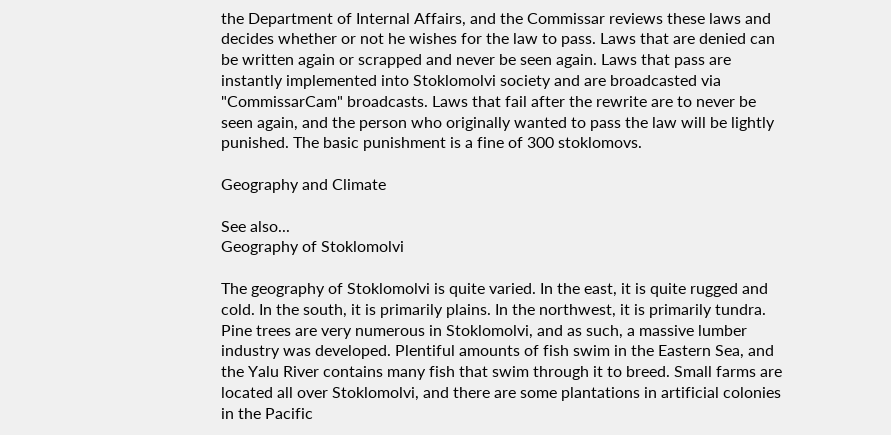the Department of Internal Affairs, and the Commissar reviews these laws and decides whether or not he wishes for the law to pass. Laws that are denied can be written again or scrapped and never be seen again. Laws that pass are instantly implemented into Stoklomolvi society and are broadcasted via "CommissarCam" broadcasts. Laws that fail after the rewrite are to never be seen again, and the person who originally wanted to pass the law will be lightly punished. The basic punishment is a fine of 300 stoklomovs.

Geography and Climate

See also...
Geography of Stoklomolvi

The geography of Stoklomolvi is quite varied. In the east, it is quite rugged and cold. In the south, it is primarily plains. In the northwest, it is primarily tundra. Pine trees are very numerous in Stoklomolvi, and as such, a massive lumber industry was developed. Plentiful amounts of fish swim in the Eastern Sea, and the Yalu River contains many fish that swim through it to breed. Small farms are located all over Stoklomolvi, and there are some plantations in artificial colonies in the Pacific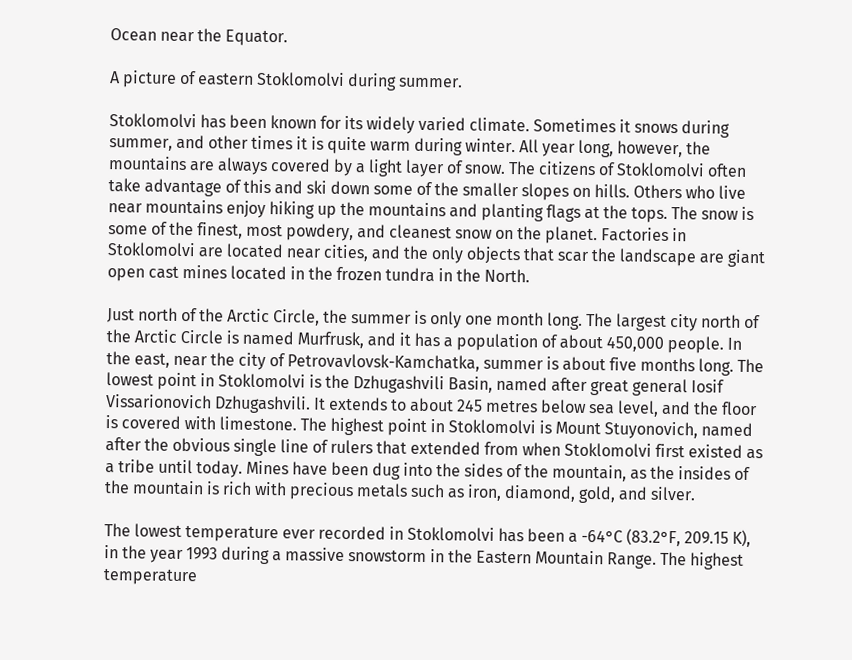Ocean near the Equator.

A picture of eastern Stoklomolvi during summer.

Stoklomolvi has been known for its widely varied climate. Sometimes it snows during summer, and other times it is quite warm during winter. All year long, however, the mountains are always covered by a light layer of snow. The citizens of Stoklomolvi often take advantage of this and ski down some of the smaller slopes on hills. Others who live near mountains enjoy hiking up the mountains and planting flags at the tops. The snow is some of the finest, most powdery, and cleanest snow on the planet. Factories in Stoklomolvi are located near cities, and the only objects that scar the landscape are giant open cast mines located in the frozen tundra in the North.

Just north of the Arctic Circle, the summer is only one month long. The largest city north of the Arctic Circle is named Murfrusk, and it has a population of about 450,000 people. In the east, near the city of Petrovavlovsk-Kamchatka, summer is about five months long. The lowest point in Stoklomolvi is the Dzhugashvili Basin, named after great general Iosif Vissarionovich Dzhugashvili. It extends to about 245 metres below sea level, and the floor is covered with limestone. The highest point in Stoklomolvi is Mount Stuyonovich, named after the obvious single line of rulers that extended from when Stoklomolvi first existed as a tribe until today. Mines have been dug into the sides of the mountain, as the insides of the mountain is rich with precious metals such as iron, diamond, gold, and silver.

The lowest temperature ever recorded in Stoklomolvi has been a -64°C (83.2°F, 209.15 K), in the year 1993 during a massive snowstorm in the Eastern Mountain Range. The highest temperature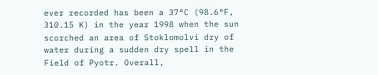ever recorded has been a 37°C (98.6°F, 310.15 K) in the year 1998 when the sun scorched an area of Stoklomolvi dry of water during a sudden dry spell in the Field of Pyotr. Overall,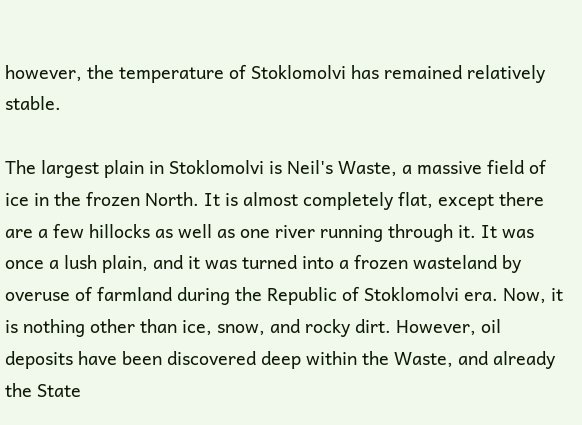however, the temperature of Stoklomolvi has remained relatively stable.

The largest plain in Stoklomolvi is Neil's Waste, a massive field of ice in the frozen North. It is almost completely flat, except there are a few hillocks as well as one river running through it. It was once a lush plain, and it was turned into a frozen wasteland by overuse of farmland during the Republic of Stoklomolvi era. Now, it is nothing other than ice, snow, and rocky dirt. However, oil deposits have been discovered deep within the Waste, and already the State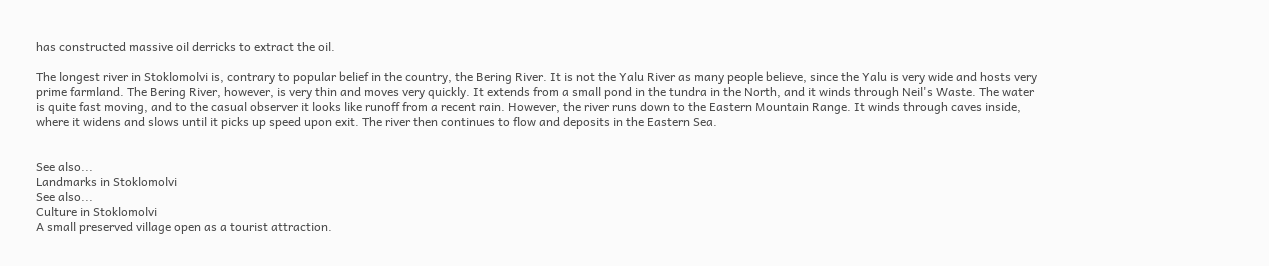has constructed massive oil derricks to extract the oil.

The longest river in Stoklomolvi is, contrary to popular belief in the country, the Bering River. It is not the Yalu River as many people believe, since the Yalu is very wide and hosts very prime farmland. The Bering River, however, is very thin and moves very quickly. It extends from a small pond in the tundra in the North, and it winds through Neil's Waste. The water is quite fast moving, and to the casual observer it looks like runoff from a recent rain. However, the river runs down to the Eastern Mountain Range. It winds through caves inside, where it widens and slows until it picks up speed upon exit. The river then continues to flow and deposits in the Eastern Sea.


See also...
Landmarks in Stoklomolvi
See also...
Culture in Stoklomolvi
A small preserved village open as a tourist attraction.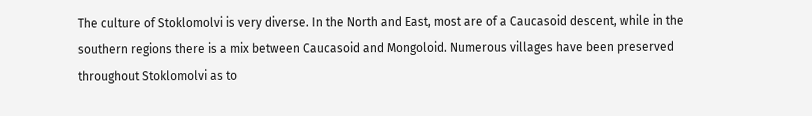The culture of Stoklomolvi is very diverse. In the North and East, most are of a Caucasoid descent, while in the southern regions there is a mix between Caucasoid and Mongoloid. Numerous villages have been preserved throughout Stoklomolvi as to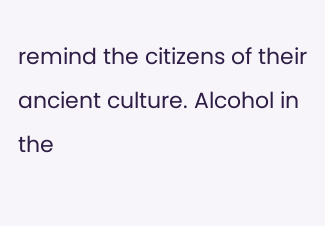remind the citizens of their ancient culture. Alcohol in the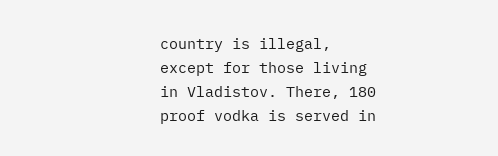country is illegal, except for those living in Vladistov. There, 180 proof vodka is served in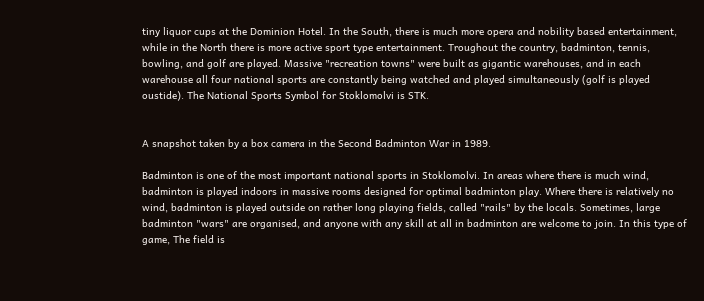tiny liquor cups at the Dominion Hotel. In the South, there is much more opera and nobility based entertainment, while in the North there is more active sport type entertainment. Troughout the country, badminton, tennis, bowling, and golf are played. Massive "recreation towns" were built as gigantic warehouses, and in each warehouse all four national sports are constantly being watched and played simultaneously (golf is played oustide). The National Sports Symbol for Stoklomolvi is STK.


A snapshot taken by a box camera in the Second Badminton War in 1989.

Badminton is one of the most important national sports in Stoklomolvi. In areas where there is much wind, badminton is played indoors in massive rooms designed for optimal badminton play. Where there is relatively no wind, badminton is played outside on rather long playing fields, called "rails" by the locals. Sometimes, large badminton "wars" are organised, and anyone with any skill at all in badminton are welcome to join. In this type of game, The field is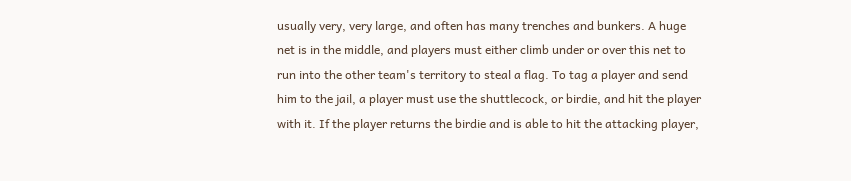usually very, very large, and often has many trenches and bunkers. A huge net is in the middle, and players must either climb under or over this net to run into the other team's territory to steal a flag. To tag a player and send him to the jail, a player must use the shuttlecock, or birdie, and hit the player with it. If the player returns the birdie and is able to hit the attacking player,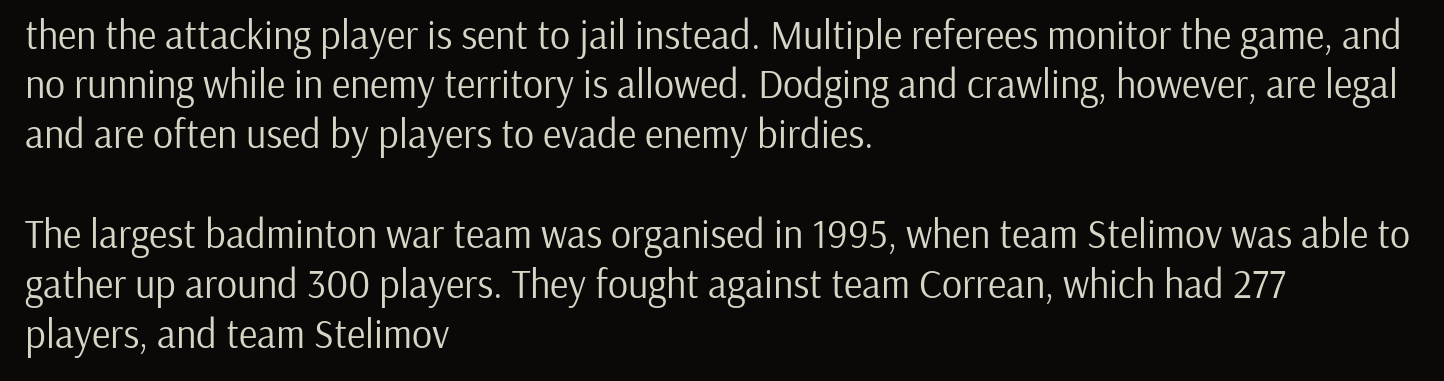then the attacking player is sent to jail instead. Multiple referees monitor the game, and no running while in enemy territory is allowed. Dodging and crawling, however, are legal and are often used by players to evade enemy birdies.

The largest badminton war team was organised in 1995, when team Stelimov was able to gather up around 300 players. They fought against team Correan, which had 277 players, and team Stelimov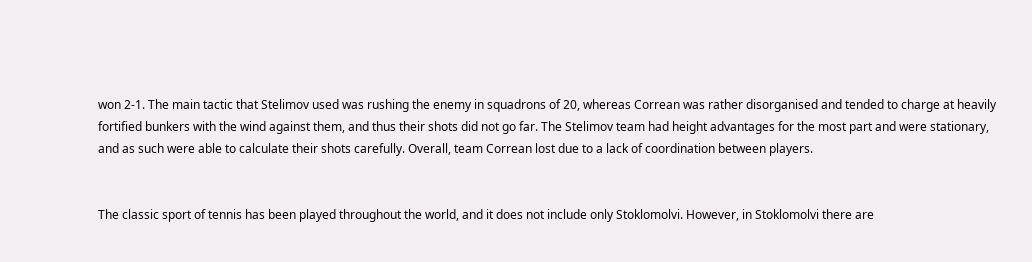won 2-1. The main tactic that Stelimov used was rushing the enemy in squadrons of 20, whereas Correan was rather disorganised and tended to charge at heavily fortified bunkers with the wind against them, and thus their shots did not go far. The Stelimov team had height advantages for the most part and were stationary, and as such were able to calculate their shots carefully. Overall, team Correan lost due to a lack of coordination between players.


The classic sport of tennis has been played throughout the world, and it does not include only Stoklomolvi. However, in Stoklomolvi there are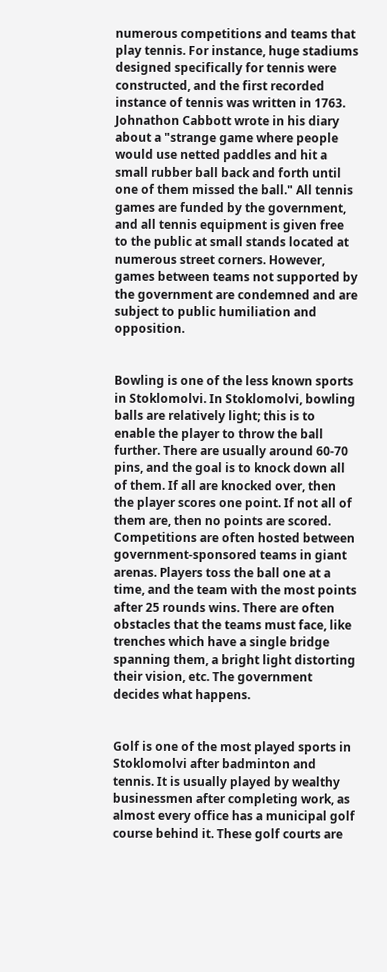numerous competitions and teams that play tennis. For instance, huge stadiums designed specifically for tennis were constructed, and the first recorded instance of tennis was written in 1763. Johnathon Cabbott wrote in his diary about a "strange game where people would use netted paddles and hit a small rubber ball back and forth until one of them missed the ball." All tennis games are funded by the government, and all tennis equipment is given free to the public at small stands located at numerous street corners. However, games between teams not supported by the government are condemned and are subject to public humiliation and opposition.


Bowling is one of the less known sports in Stoklomolvi. In Stoklomolvi, bowling balls are relatively light; this is to enable the player to throw the ball further. There are usually around 60-70 pins, and the goal is to knock down all of them. If all are knocked over, then the player scores one point. If not all of them are, then no points are scored. Competitions are often hosted between government-sponsored teams in giant arenas. Players toss the ball one at a time, and the team with the most points after 25 rounds wins. There are often obstacles that the teams must face, like trenches which have a single bridge spanning them, a bright light distorting their vision, etc. The government decides what happens.


Golf is one of the most played sports in Stoklomolvi after badminton and tennis. It is usually played by wealthy businessmen after completing work, as almost every office has a municipal golf course behind it. These golf courts are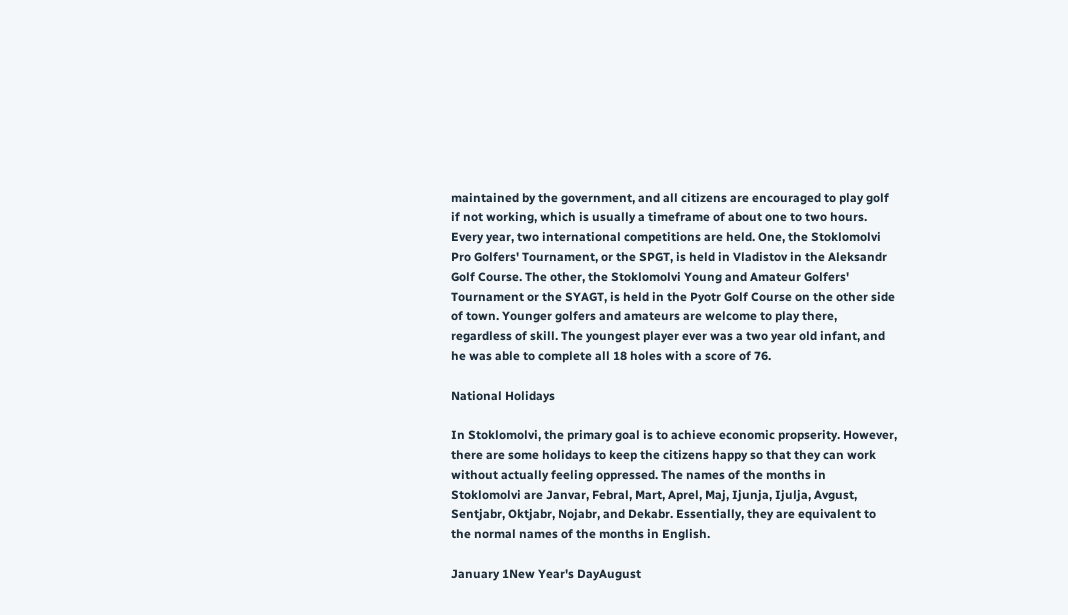maintained by the government, and all citizens are encouraged to play golf if not working, which is usually a timeframe of about one to two hours. Every year, two international competitions are held. One, the Stoklomolvi Pro Golfers' Tournament, or the SPGT, is held in Vladistov in the Aleksandr Golf Course. The other, the Stoklomolvi Young and Amateur Golfers' Tournament or the SYAGT, is held in the Pyotr Golf Course on the other side of town. Younger golfers and amateurs are welcome to play there, regardless of skill. The youngest player ever was a two year old infant, and he was able to complete all 18 holes with a score of 76.

National Holidays

In Stoklomolvi, the primary goal is to achieve economic propserity. However, there are some holidays to keep the citizens happy so that they can work without actually feeling oppressed. The names of the months in Stoklomolvi are Janvar, Febral, Mart, Aprel, Maj, Ijunja, Ijulja, Avgust, Sentjabr, Oktjabr, Nojabr, and Dekabr. Essentially, they are equivalent to the normal names of the months in English.

January 1New Year's DayAugust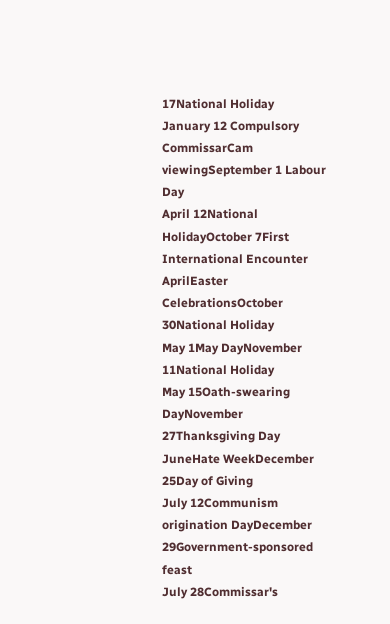17National Holiday
January 12 Compulsory CommissarCam viewingSeptember 1 Labour Day
April 12National HolidayOctober 7First International Encounter
AprilEaster CelebrationsOctober 30National Holiday
May 1May DayNovember 11National Holiday
May 15Oath-swearing DayNovember 27Thanksgiving Day
JuneHate WeekDecember 25Day of Giving
July 12Communism origination DayDecember 29Government-sponsored feast
July 28Commissar's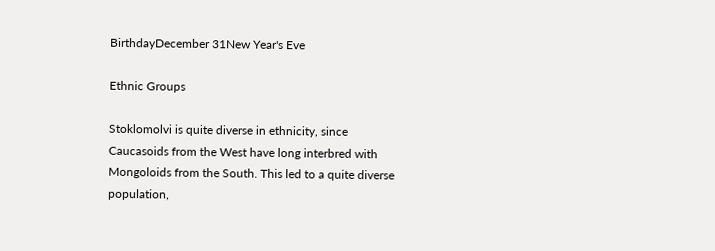BirthdayDecember 31New Year's Eve

Ethnic Groups

Stoklomolvi is quite diverse in ethnicity, since Caucasoids from the West have long interbred with Mongoloids from the South. This led to a quite diverse population,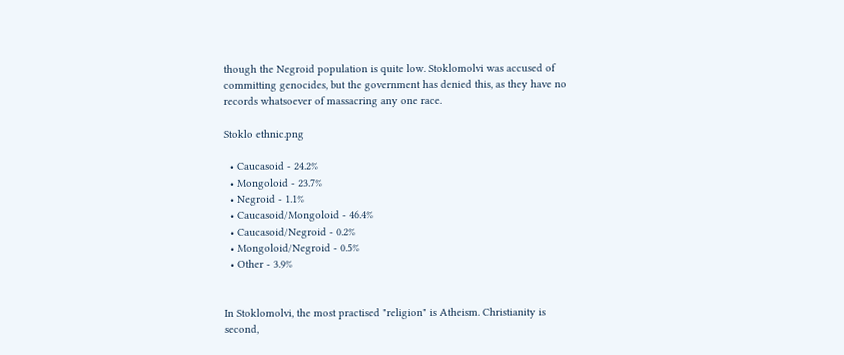though the Negroid population is quite low. Stoklomolvi was accused of committing genocides, but the government has denied this, as they have no records whatsoever of massacring any one race.

Stoklo ethnic.png

  • Caucasoid - 24.2%
  • Mongoloid - 23.7%
  • Negroid - 1.1%
  • Caucasoid/Mongoloid - 46.4%
  • Caucasoid/Negroid - 0.2%
  • Mongoloid/Negroid - 0.5%
  • Other - 3.9%


In Stoklomolvi, the most practised "religion" is Atheism. Christianity is second,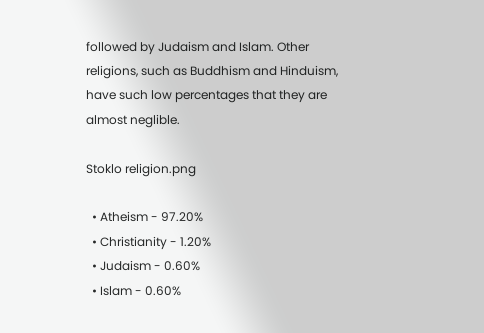followed by Judaism and Islam. Other religions, such as Buddhism and Hinduism, have such low percentages that they are almost neglible.

Stoklo religion.png

  • Atheism - 97.20%
  • Christianity - 1.20%
  • Judaism - 0.60%
  • Islam - 0.60%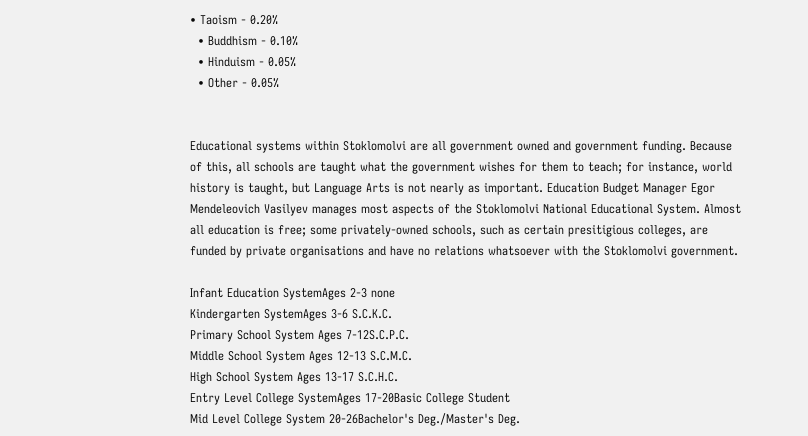• Taoism - 0.20%
  • Buddhism - 0.10%
  • Hinduism - 0.05%
  • Other - 0.05%


Educational systems within Stoklomolvi are all government owned and government funding. Because of this, all schools are taught what the government wishes for them to teach; for instance, world history is taught, but Language Arts is not nearly as important. Education Budget Manager Egor Mendeleovich Vasilyev manages most aspects of the Stoklomolvi National Educational System. Almost all education is free; some privately-owned schools, such as certain presitigious colleges, are funded by private organisations and have no relations whatsoever with the Stoklomolvi government.

Infant Education SystemAges 2-3 none
Kindergarten SystemAges 3-6 S.C.K.C.
Primary School System Ages 7-12S.C.P.C.
Middle School System Ages 12-13 S.C.M.C.
High School System Ages 13-17 S.C.H.C.
Entry Level College SystemAges 17-20Basic College Student
Mid Level College System 20-26Bachelor's Deg./Master's Deg.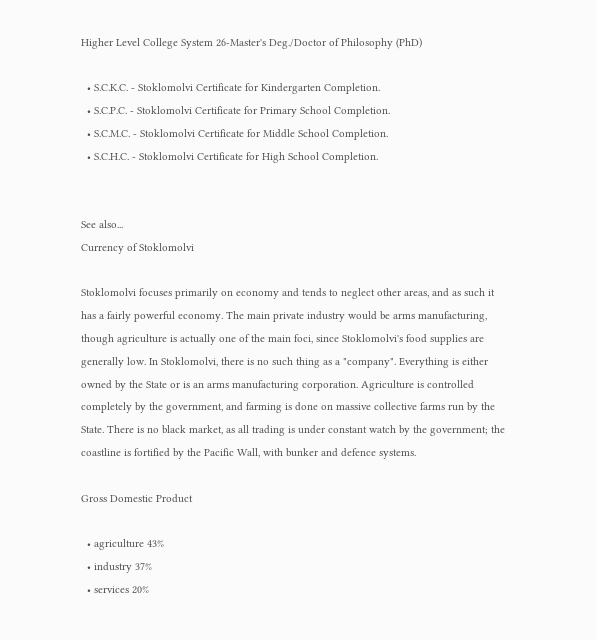Higher Level College System 26-Master's Deg./Doctor of Philosophy (PhD)

  • S.C.K.C. - Stoklomolvi Certificate for Kindergarten Completion.
  • S.C.P.C. - Stoklomolvi Certificate for Primary School Completion.
  • S.C.M.C. - Stoklomolvi Certificate for Middle School Completion.
  • S.C.H.C. - Stoklomolvi Certificate for High School Completion.


See also...
Currency of Stoklomolvi

Stoklomolvi focuses primarily on economy and tends to neglect other areas, and as such it has a fairly powerful economy. The main private industry would be arms manufacturing, though agriculture is actually one of the main foci, since Stoklomolvi's food supplies are generally low. In Stoklomolvi, there is no such thing as a "company". Everything is either owned by the State or is an arms manufacturing corporation. Agriculture is controlled completely by the government, and farming is done on massive collective farms run by the State. There is no black market, as all trading is under constant watch by the government; the coastline is fortified by the Pacific Wall, with bunker and defence systems.

Gross Domestic Product

  • agriculture 43%
  • industry 37%
  • services 20%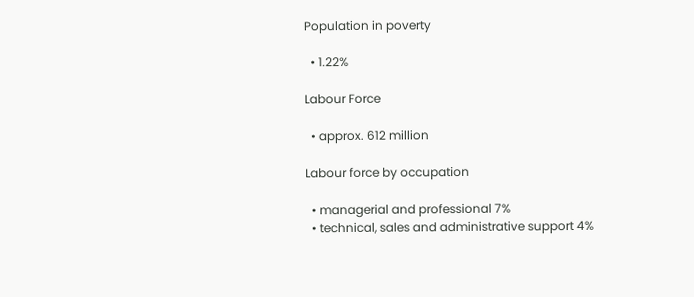Population in poverty

  • 1.22%

Labour Force

  • approx. 612 million

Labour force by occupation

  • managerial and professional 7%
  • technical, sales and administrative support 4%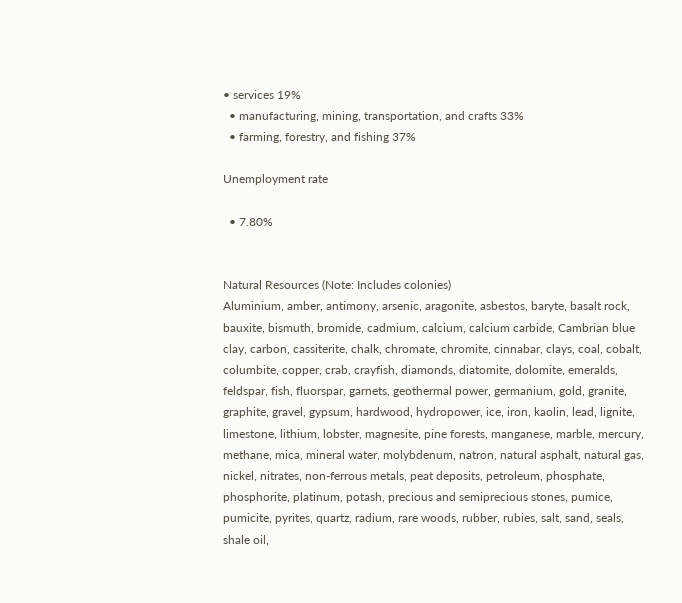• services 19%
  • manufacturing, mining, transportation, and crafts 33%
  • farming, forestry, and fishing 37%

Unemployment rate

  • 7.80%


Natural Resources (Note: Includes colonies)
Aluminium, amber, antimony, arsenic, aragonite, asbestos, baryte, basalt rock, bauxite, bismuth, bromide, cadmium, calcium, calcium carbide, Cambrian blue clay, carbon, cassiterite, chalk, chromate, chromite, cinnabar, clays, coal, cobalt, columbite, copper, crab, crayfish, diamonds, diatomite, dolomite, emeralds, feldspar, fish, fluorspar, garnets, geothermal power, germanium, gold, granite, graphite, gravel, gypsum, hardwood, hydropower, ice, iron, kaolin, lead, lignite, limestone, lithium, lobster, magnesite, pine forests, manganese, marble, mercury, methane, mica, mineral water, molybdenum, natron, natural asphalt, natural gas, nickel, nitrates, non-ferrous metals, peat deposits, petroleum, phosphate, phosphorite, platinum, potash, precious and semiprecious stones, pumice, pumicite, pyrites, quartz, radium, rare woods, rubber, rubies, salt, sand, seals, shale oil,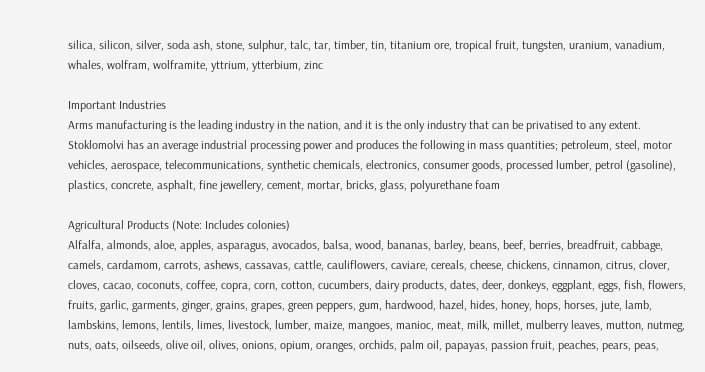silica, silicon, silver, soda ash, stone, sulphur, talc, tar, timber, tin, titanium ore, tropical fruit, tungsten, uranium, vanadium, whales, wolfram, wolframite, yttrium, ytterbium, zinc

Important Industries
Arms manufacturing is the leading industry in the nation, and it is the only industry that can be privatised to any extent. Stoklomolvi has an average industrial processing power and produces the following in mass quantities; petroleum, steel, motor vehicles, aerospace, telecommunications, synthetic chemicals, electronics, consumer goods, processed lumber, petrol (gasoline), plastics, concrete, asphalt, fine jewellery, cement, mortar, bricks, glass, polyurethane foam

Agricultural Products (Note: Includes colonies)
Alfalfa, almonds, aloe, apples, asparagus, avocados, balsa, wood, bananas, barley, beans, beef, berries, breadfruit, cabbage, camels, cardamom, carrots, ashews, cassavas, cattle, cauliflowers, caviare, cereals, cheese, chickens, cinnamon, citrus, clover, cloves, cacao, coconuts, coffee, copra, corn, cotton, cucumbers, dairy products, dates, deer, donkeys, eggplant, eggs, fish, flowers, fruits, garlic, garments, ginger, grains, grapes, green peppers, gum, hardwood, hazel, hides, honey, hops, horses, jute, lamb, lambskins, lemons, lentils, limes, livestock, lumber, maize, mangoes, manioc, meat, milk, millet, mulberry leaves, mutton, nutmeg, nuts, oats, oilseeds, olive oil, olives, onions, opium, oranges, orchids, palm oil, papayas, passion fruit, peaches, pears, peas,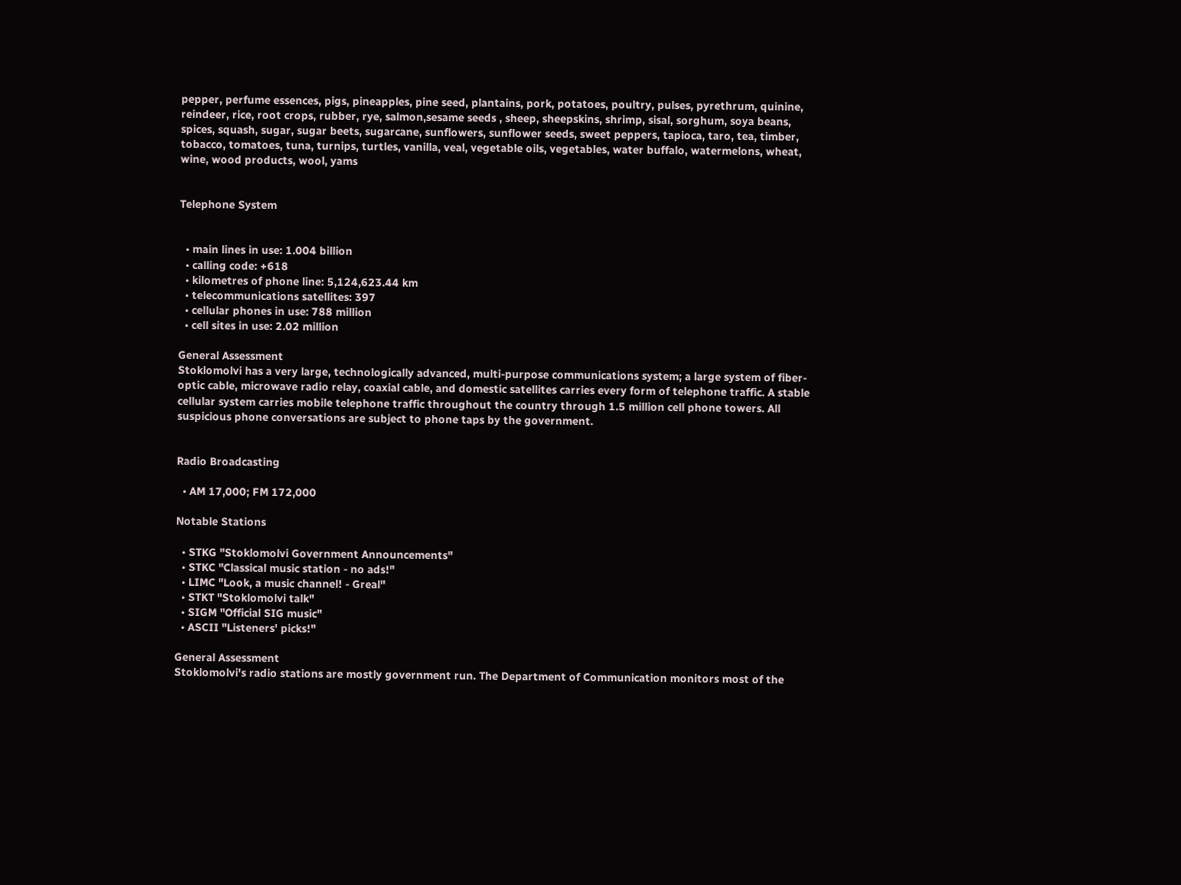pepper, perfume essences, pigs, pineapples, pine seed, plantains, pork, potatoes, poultry, pulses, pyrethrum, quinine, reindeer, rice, root crops, rubber, rye, salmon,sesame seeds , sheep, sheepskins, shrimp, sisal, sorghum, soya beans, spices, squash, sugar, sugar beets, sugarcane, sunflowers, sunflower seeds, sweet peppers, tapioca, taro, tea, timber, tobacco, tomatoes, tuna, turnips, turtles, vanilla, veal, vegetable oils, vegetables, water buffalo, watermelons, wheat, wine, wood products, wool, yams


Telephone System


  • main lines in use: 1.004 billion
  • calling code: +618
  • kilometres of phone line: 5,124,623.44 km
  • telecommunications satellites: 397
  • cellular phones in use: 788 million
  • cell sites in use: 2.02 million

General Assessment
Stoklomolvi has a very large, technologically advanced, multi-purpose communications system; a large system of fiber-optic cable, microwave radio relay, coaxial cable, and domestic satellites carries every form of telephone traffic. A stable cellular system carries mobile telephone traffic throughout the country through 1.5 million cell phone towers. All suspicious phone conversations are subject to phone taps by the government.


Radio Broadcasting

  • AM 17,000; FM 172,000

Notable Stations

  • STKG "Stoklomolvi Government Announcements"
  • STKC "Classical music station - no ads!"
  • LIMC "Look, a music channel! - Greal"
  • STKT "Stoklomolvi talk"
  • SIGM "Official SIG music"
  • ASCII "Listeners' picks!"

General Assessment
Stoklomolvi's radio stations are mostly government run. The Department of Communication monitors most of the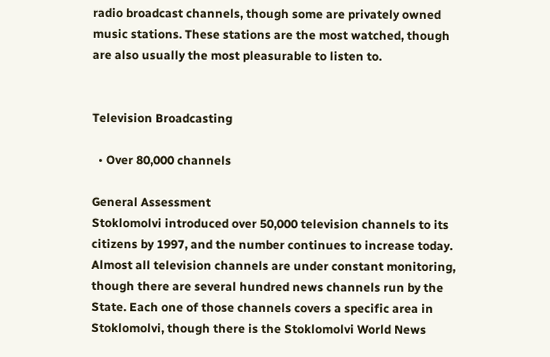radio broadcast channels, though some are privately owned music stations. These stations are the most watched, though are also usually the most pleasurable to listen to.


Television Broadcasting

  • Over 80,000 channels

General Assessment
Stoklomolvi introduced over 50,000 television channels to its citizens by 1997, and the number continues to increase today. Almost all television channels are under constant monitoring, though there are several hundred news channels run by the State. Each one of those channels covers a specific area in Stoklomolvi, though there is the Stoklomolvi World News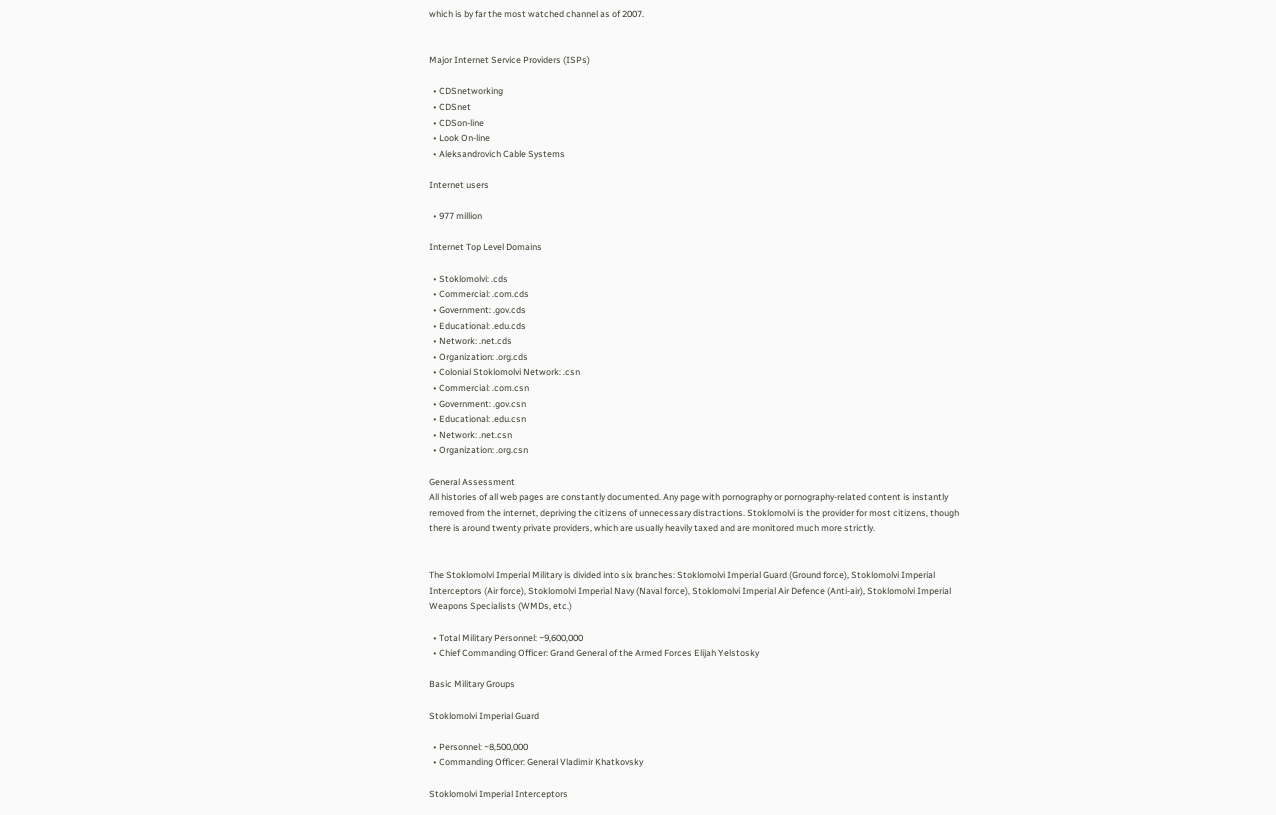which is by far the most watched channel as of 2007.


Major Internet Service Providers (ISPs)

  • CDSnetworking
  • CDSnet
  • CDSon-line
  • Look On-line
  • Aleksandrovich Cable Systems

Internet users

  • 977 million

Internet Top Level Domains

  • Stoklomolvi: .cds
  • Commercial: .com.cds
  • Government: .gov.cds
  • Educational: .edu.cds
  • Network: .net.cds
  • Organization: .org.cds
  • Colonial Stoklomolvi Network: .csn
  • Commercial: .com.csn
  • Government: .gov.csn
  • Educational: .edu.csn
  • Network: .net.csn
  • Organization: .org.csn

General Assessment
All histories of all web pages are constantly documented. Any page with pornography or pornography-related content is instantly removed from the internet, depriving the citizens of unnecessary distractions. Stoklomolvi is the provider for most citizens, though there is around twenty private providers, which are usually heavily taxed and are monitored much more strictly.


The Stoklomolvi Imperial Military is divided into six branches: Stoklomolvi Imperial Guard (Ground force), Stoklomolvi Imperial Interceptors (Air force), Stoklomolvi Imperial Navy (Naval force), Stoklomolvi Imperial Air Defence (Anti-air), Stoklomolvi Imperial Weapons Specialists (WMDs, etc.)

  • Total Military Personnel: ~9,600,000
  • Chief Commanding Officer: Grand General of the Armed Forces Elijah Yelstosky

Basic Military Groups

Stoklomolvi Imperial Guard

  • Personnel: ~8,500,000
  • Commanding Officer: General Vladimir Khatkovsky

Stoklomolvi Imperial Interceptors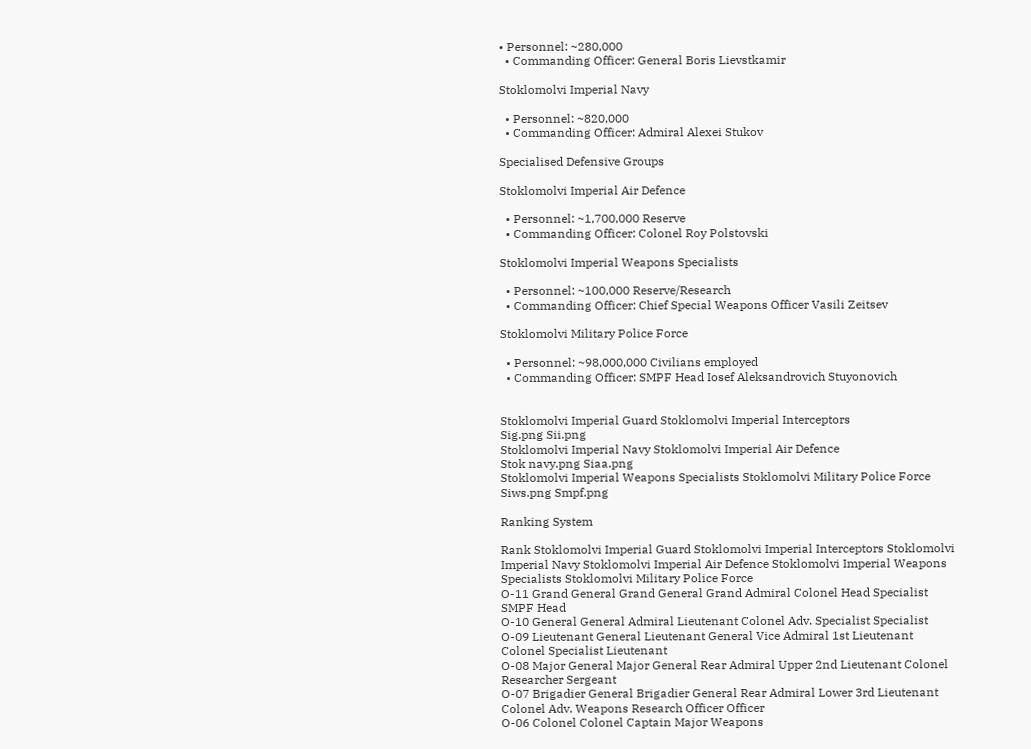• Personnel: ~280,000
  • Commanding Officer: General Boris Lievstkamir

Stoklomolvi Imperial Navy

  • Personnel: ~820,000
  • Commanding Officer: Admiral Alexei Stukov

Specialised Defensive Groups

Stoklomolvi Imperial Air Defence

  • Personnel: ~1,700,000 Reserve
  • Commanding Officer: Colonel Roy Polstovski

Stoklomolvi Imperial Weapons Specialists

  • Personnel: ~100,000 Reserve/Research
  • Commanding Officer: Chief Special Weapons Officer Vasili Zeitsev

Stoklomolvi Military Police Force

  • Personnel: ~98,000,000 Civilians employed
  • Commanding Officer: SMPF Head Iosef Aleksandrovich Stuyonovich


Stoklomolvi Imperial Guard Stoklomolvi Imperial Interceptors
Sig.png Sii.png
Stoklomolvi Imperial Navy Stoklomolvi Imperial Air Defence
Stok navy.png Siaa.png
Stoklomolvi Imperial Weapons Specialists Stoklomolvi Military Police Force
Siws.png Smpf.png

Ranking System

Rank Stoklomolvi Imperial Guard Stoklomolvi Imperial Interceptors Stoklomolvi Imperial Navy Stoklomolvi Imperial Air Defence Stoklomolvi Imperial Weapons Specialists Stoklomolvi Military Police Force
O-11 Grand General Grand General Grand Admiral Colonel Head Specialist SMPF Head
O-10 General General Admiral Lieutenant Colonel Adv. Specialist Specialist
O-09 Lieutenant General Lieutenant General Vice Admiral 1st Lieutenant Colonel Specialist Lieutenant
O-08 Major General Major General Rear Admiral Upper 2nd Lieutenant Colonel Researcher Sergeant
O-07 Brigadier General Brigadier General Rear Admiral Lower 3rd Lieutenant Colonel Adv. Weapons Research Officer Officer
O-06 Colonel Colonel Captain Major Weapons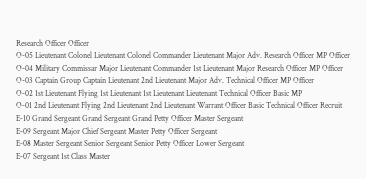Research Officer Officer
O-05 Lieutenant Colonel Lieutenant Colonel Commander Lieutenant Major Adv. Research Officer MP Officer
O-04 Military Commissar Major Lieutenant Commander 1st Lieutenant Major Research Officer MP Officer
O-03 Captain Group Captain Lieutenant 2nd Lieutenant Major Adv. Technical Officer MP Officer
O-02 1st Lieutenant Flying 1st Lieutenant 1st Lieutenant Lieutenant Technical Officer Basic MP
O-01 2nd Lieutenant Flying 2nd Lieutenant 2nd Lieutenant Warrant Officer Basic Technical Officer Recruit
E-10 Grand Sergeant Grand Sergeant Grand Petty Officer Master Sergeant
E-09 Sergeant Major Chief Sergeant Master Petty Officer Sergeant
E-08 Master Sergeant Senior Sergeant Senior Petty Officer Lower Sergeant
E-07 Sergeant 1st Class Master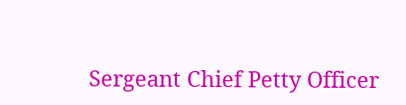Sergeant Chief Petty Officer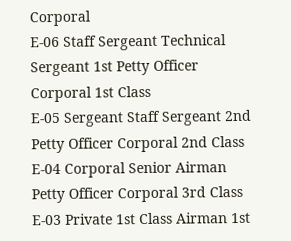Corporal
E-06 Staff Sergeant Technical Sergeant 1st Petty Officer Corporal 1st Class
E-05 Sergeant Staff Sergeant 2nd Petty Officer Corporal 2nd Class
E-04 Corporal Senior Airman Petty Officer Corporal 3rd Class
E-03 Private 1st Class Airman 1st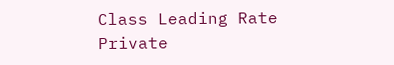Class Leading Rate Private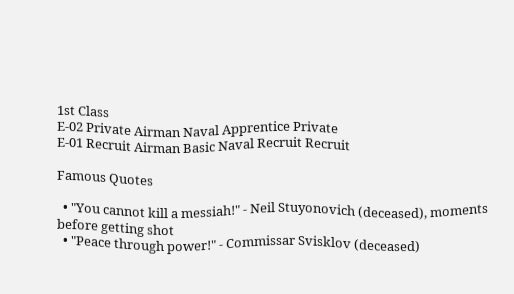1st Class
E-02 Private Airman Naval Apprentice Private
E-01 Recruit Airman Basic Naval Recruit Recruit

Famous Quotes

  • "You cannot kill a messiah!" - Neil Stuyonovich (deceased), moments before getting shot
  • "Peace through power!" - Commissar Svisklov (deceased)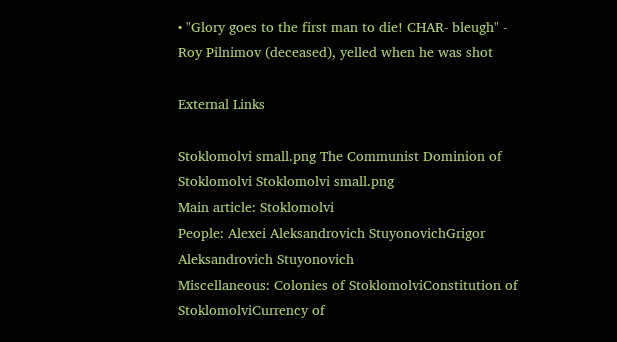• "Glory goes to the first man to die! CHAR- bleugh" - Roy Pilnimov (deceased), yelled when he was shot

External Links

Stoklomolvi small.png The Communist Dominion of Stoklomolvi Stoklomolvi small.png
Main article: Stoklomolvi
People: Alexei Aleksandrovich StuyonovichGrigor Aleksandrovich Stuyonovich
Miscellaneous: Colonies of StoklomolviConstitution of StoklomolviCurrency of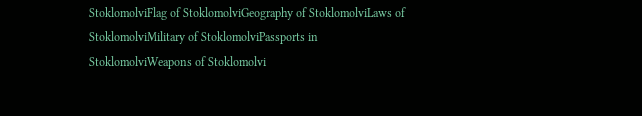StoklomolviFlag of StoklomolviGeography of StoklomolviLaws of StoklomolviMilitary of StoklomolviPassports in StoklomolviWeapons of Stoklomolvi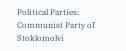Political Parties: Communist Party of Stoklomolvi